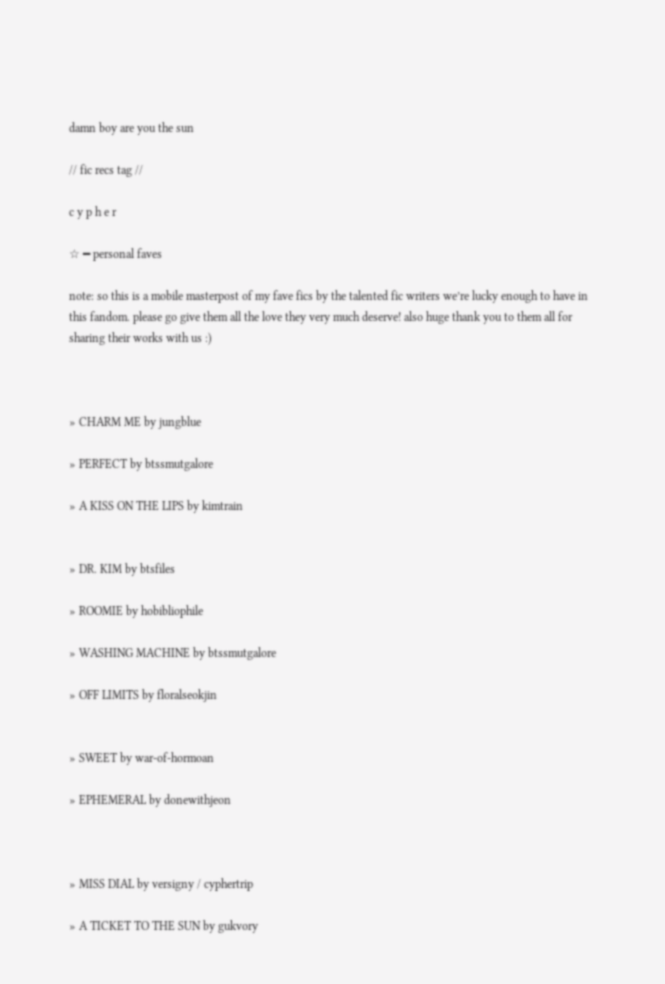damn boy are you the sun

// fic recs tag //

c y p h e r

☆ ━ personal faves

note: so this is a mobile masterpost of my fave fics by the talented fic writers we’re lucky enough to have in this fandom. please go give them all the love they very much deserve! also huge thank you to them all for sharing their works with us :)



» CHARM ME by jungblue

» PERFECT by btssmutgalore

» A KISS ON THE LIPS by kimtrain


» DR. KIM by btsfiles

» ROOMIE by hobibliophile

» WASHING MACHINE by btssmutgalore

» OFF LIMITS by floralseokjin


» SWEET by war-of-hormoan

» EPHEMERAL by donewithjeon



» MISS DIAL by versigny / cyphertrip

» A TICKET TO THE SUN by gukvory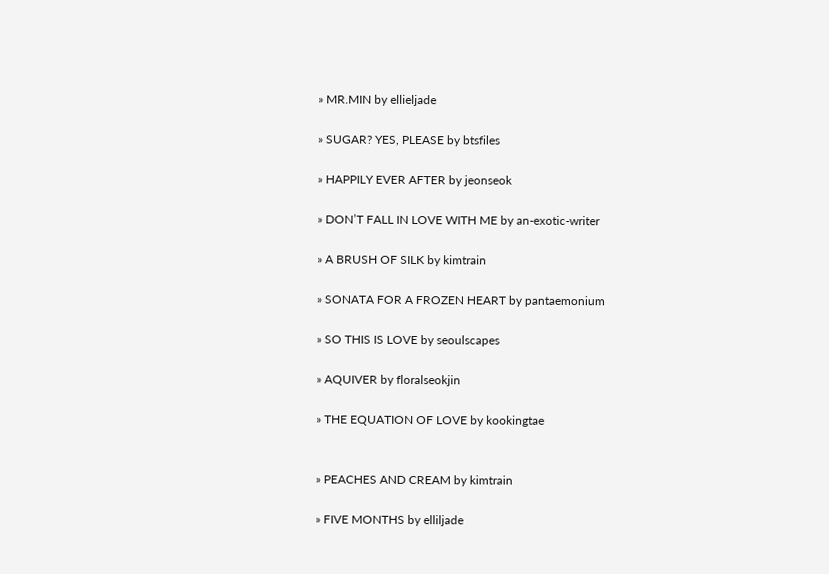» MR.MIN by ellieljade

» SUGAR? YES, PLEASE by btsfiles

» HAPPILY EVER AFTER by jeonseok

» DON’T FALL IN LOVE WITH ME by an-exotic-writer

» A BRUSH OF SILK by kimtrain

» SONATA FOR A FROZEN HEART by pantaemonium

» SO THIS IS LOVE by seoulscapes

» AQUIVER by floralseokjin

» THE EQUATION OF LOVE by kookingtae


» PEACHES AND CREAM by kimtrain

» FIVE MONTHS by elliljade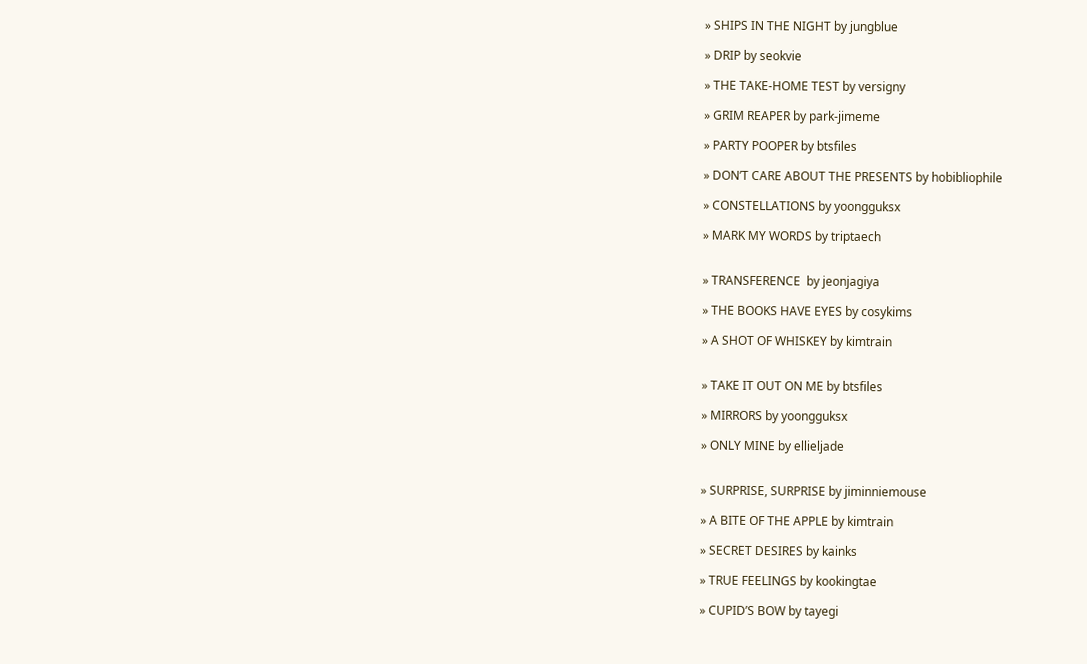» SHIPS IN THE NIGHT by jungblue

» DRIP by seokvie

» THE TAKE-HOME TEST by versigny

» GRIM REAPER by park-jimeme

» PARTY POOPER by btsfiles

» DON’T CARE ABOUT THE PRESENTS by hobibliophile

» CONSTELLATIONS by yoongguksx

» MARK MY WORDS by triptaech


» TRANSFERENCE  by jeonjagiya

» THE BOOKS HAVE EYES by cosykims

» A SHOT OF WHISKEY by kimtrain


» TAKE IT OUT ON ME by btsfiles

» MIRRORS by yoongguksx

» ONLY MINE by ellieljade


» SURPRISE, SURPRISE by jiminniemouse

» A BITE OF THE APPLE by kimtrain

» SECRET DESIRES by kainks

» TRUE FEELINGS by kookingtae

» CUPID’S BOW by tayegi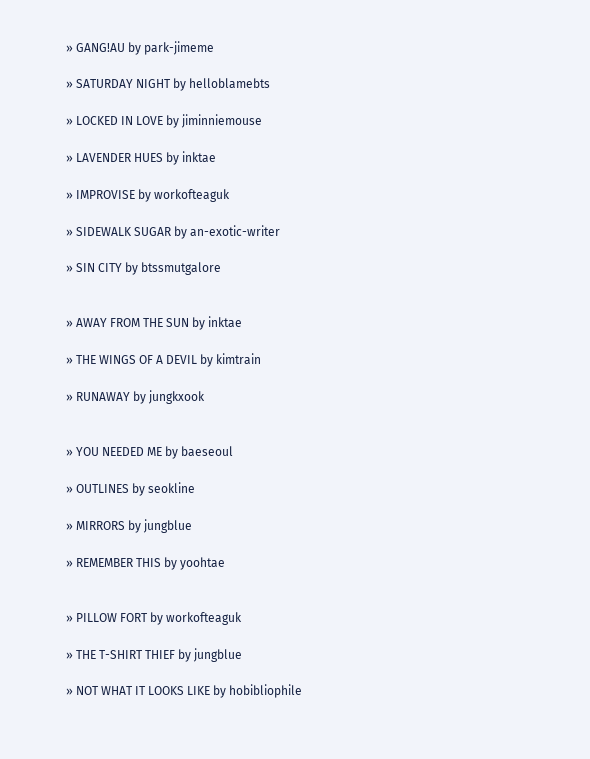» GANG!AU by park-jimeme

» SATURDAY NIGHT by helloblamebts

» LOCKED IN LOVE by jiminniemouse

» LAVENDER HUES by inktae

» IMPROVISE by workofteaguk

» SIDEWALK SUGAR by an-exotic-writer

» SIN CITY by btssmutgalore


» AWAY FROM THE SUN by inktae

» THE WINGS OF A DEVIL by kimtrain

» RUNAWAY by jungkxook


» YOU NEEDED ME by baeseoul

» OUTLINES by seokline

» MIRRORS by jungblue

» REMEMBER THIS by yoohtae


» PILLOW FORT by workofteaguk

» THE T-SHIRT THIEF by jungblue

» NOT WHAT IT LOOKS LIKE by hobibliophile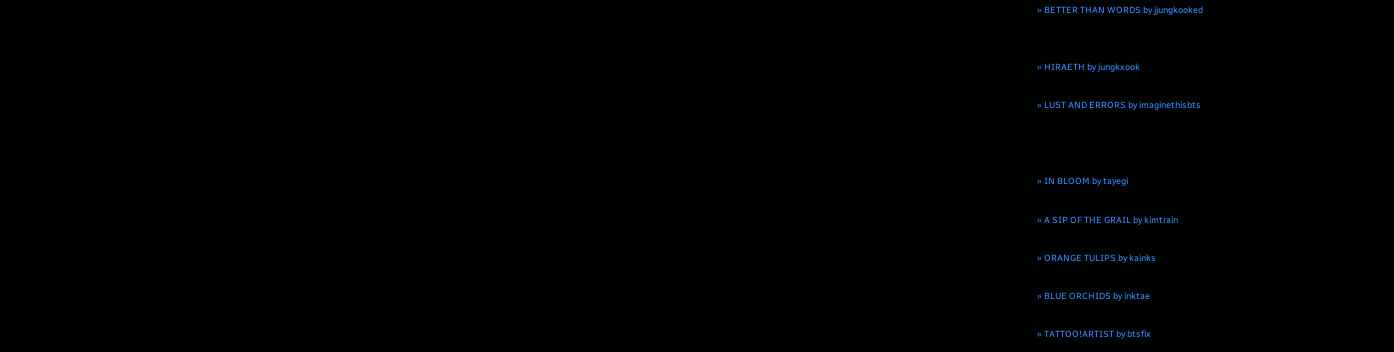» BETTER THAN WORDS by jjungkooked


» HIRAETH by jungkxook

» LUST AND ERRORS by imaginethisbts



» IN BLOOM by tayegi

» A SIP OF THE GRAIL by kimtrain

» ORANGE TULIPS by kainks

» BLUE ORCHIDS by inktae

» TATTOO!ARTIST by btsfix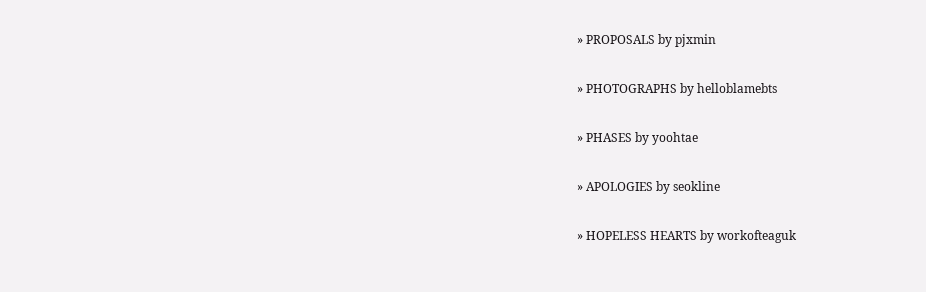» PROPOSALS by pjxmin

» PHOTOGRAPHS by helloblamebts

» PHASES by yoohtae

» APOLOGIES by seokline

» HOPELESS HEARTS by workofteaguk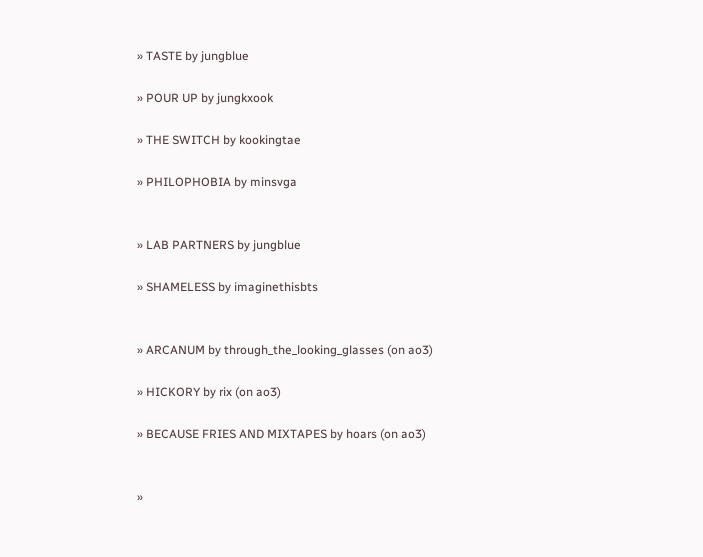» TASTE by jungblue

» POUR UP by jungkxook

» THE SWITCH by kookingtae

» PHILOPHOBIA by minsvga


» LAB PARTNERS by jungblue

» SHAMELESS by imaginethisbts


» ARCANUM by through_the_looking_glasses (on ao3)

» HICKORY by rix (on ao3)

» BECAUSE FRIES AND MIXTAPES by hoars (on ao3)


»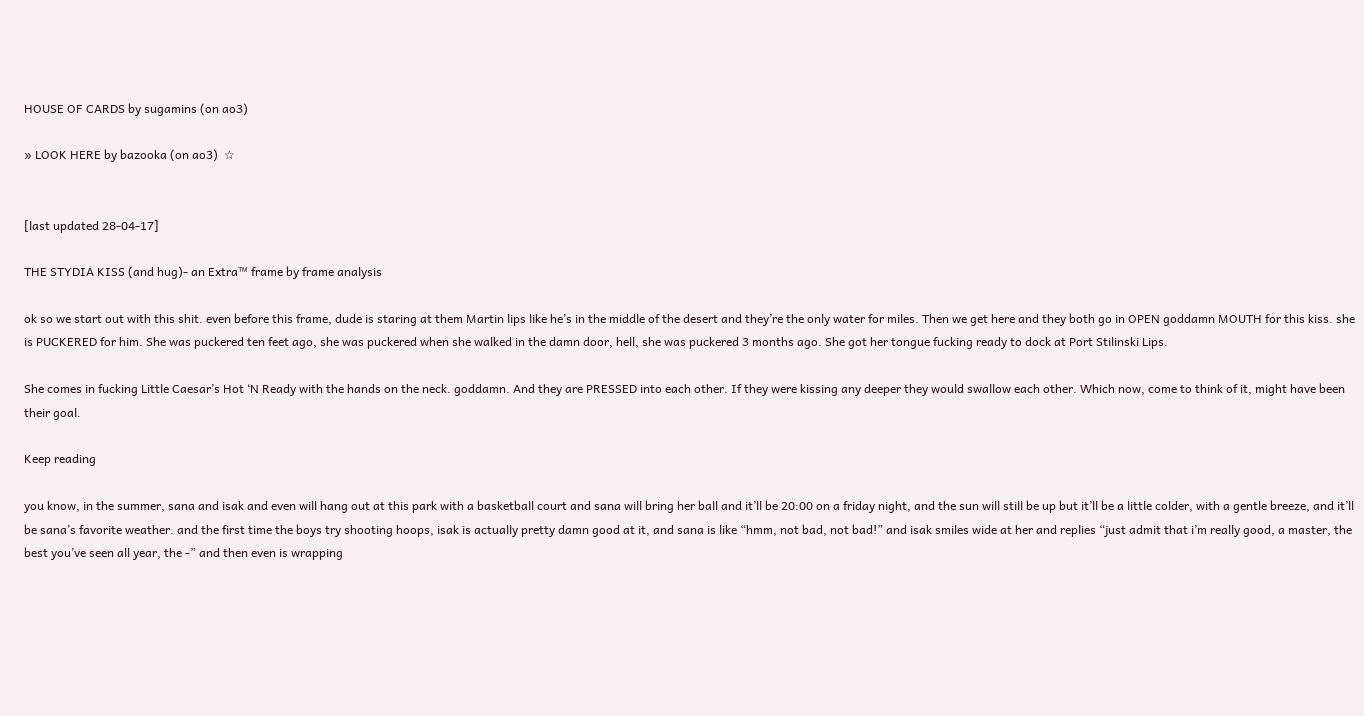HOUSE OF CARDS by sugamins (on ao3)

» LOOK HERE by bazooka (on ao3)  ☆


[last updated 28-04-17]

THE STYDIA KISS (and hug)- an Extra™ frame by frame analysis

ok so we start out with this shit. even before this frame, dude is staring at them Martin lips like he’s in the middle of the desert and they’re the only water for miles. Then we get here and they both go in OPEN goddamn MOUTH for this kiss. she is PUCKERED for him. She was puckered ten feet ago, she was puckered when she walked in the damn door, hell, she was puckered 3 months ago. She got her tongue fucking ready to dock at Port Stilinski Lips.

She comes in fucking Little Caesar’s Hot ‘N Ready with the hands on the neck. goddamn. And they are PRESSED into each other. If they were kissing any deeper they would swallow each other. Which now, come to think of it, might have been their goal.

Keep reading

you know, in the summer, sana and isak and even will hang out at this park with a basketball court and sana will bring her ball and it’ll be 20:00 on a friday night, and the sun will still be up but it’ll be a little colder, with a gentle breeze, and it’ll be sana’s favorite weather. and the first time the boys try shooting hoops, isak is actually pretty damn good at it, and sana is like “hmm, not bad, not bad!” and isak smiles wide at her and replies “just admit that i’m really good, a master, the best you’ve seen all year, the -” and then even is wrapping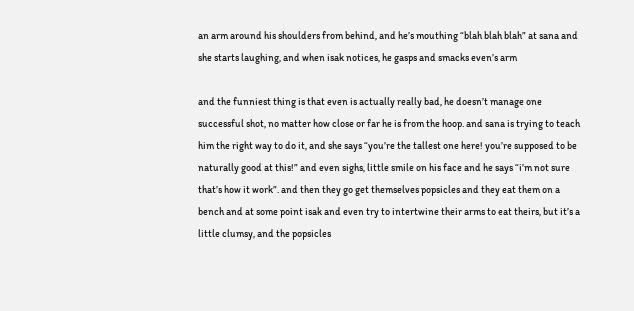an arm around his shoulders from behind, and he’s mouthing “blah blah blah” at sana and she starts laughing, and when isak notices, he gasps and smacks even’s arm

and the funniest thing is that even is actually really bad, he doesn’t manage one successful shot, no matter how close or far he is from the hoop. and sana is trying to teach him the right way to do it, and she says “you’re the tallest one here! you’re supposed to be naturally good at this!” and even sighs, little smile on his face and he says “i’m not sure that’s how it work”. and then they go get themselves popsicles and they eat them on a bench and at some point isak and even try to intertwine their arms to eat theirs, but it’s a little clumsy, and the popsicles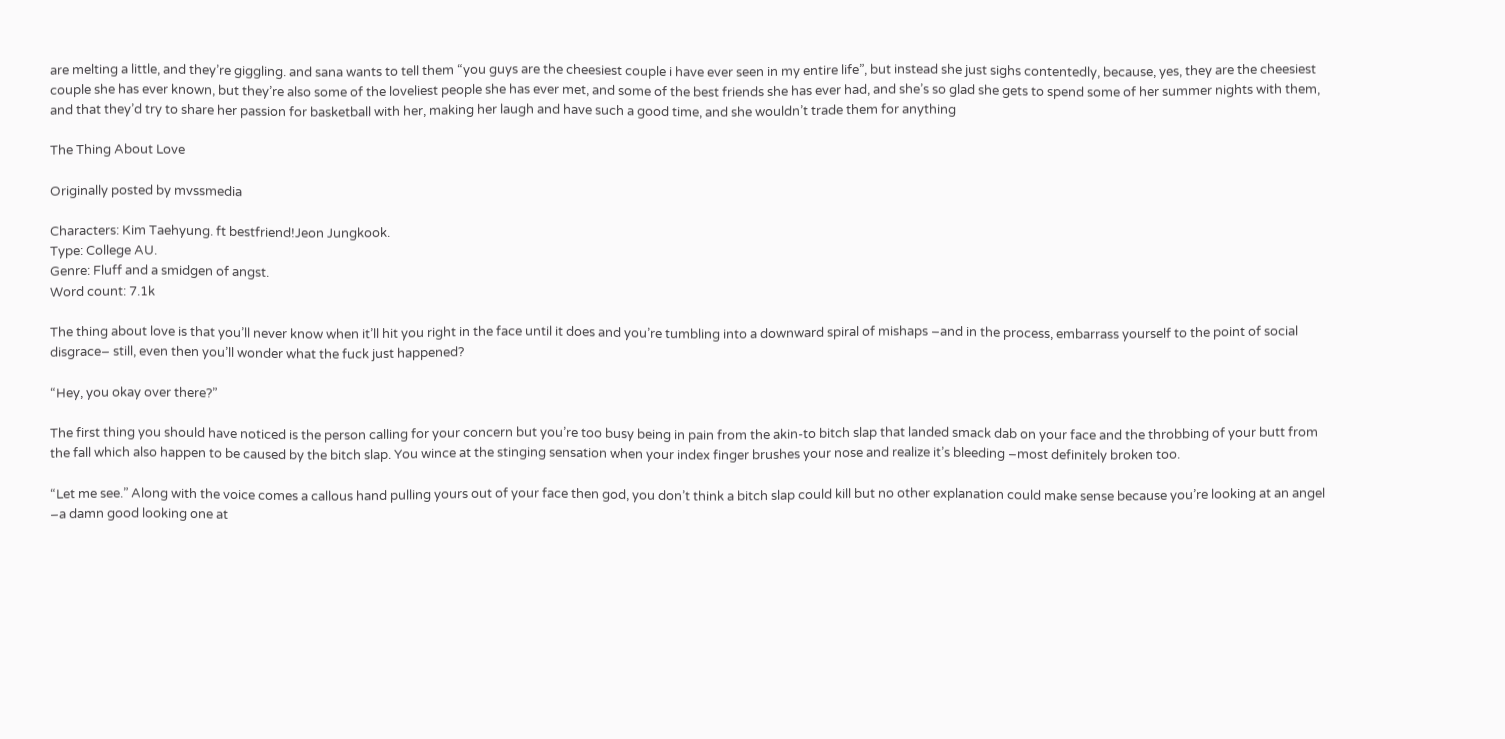are melting a little, and they’re giggling. and sana wants to tell them “you guys are the cheesiest couple i have ever seen in my entire life”, but instead she just sighs contentedly, because, yes, they are the cheesiest couple she has ever known, but they’re also some of the loveliest people she has ever met, and some of the best friends she has ever had, and she’s so glad she gets to spend some of her summer nights with them, and that they’d try to share her passion for basketball with her, making her laugh and have such a good time, and she wouldn’t trade them for anything

The Thing About Love

Originally posted by mvssmedia

Characters: Kim Taehyung. ft bestfriend!Jeon Jungkook.
Type: College AU.
Genre: Fluff and a smidgen of angst.
Word count: 7.1k

The thing about love is that you’ll never know when it’ll hit you right in the face until it does and you’re tumbling into a downward spiral of mishaps –and in the process, embarrass yourself to the point of social disgrace– still, even then you’ll wonder what the fuck just happened?

“Hey, you okay over there?”

The first thing you should have noticed is the person calling for your concern but you’re too busy being in pain from the akin-to bitch slap that landed smack dab on your face and the throbbing of your butt from the fall which also happen to be caused by the bitch slap. You wince at the stinging sensation when your index finger brushes your nose and realize it’s bleeding –most definitely broken too.

“Let me see.” Along with the voice comes a callous hand pulling yours out of your face then god, you don’t think a bitch slap could kill but no other explanation could make sense because you’re looking at an angel –a damn good looking one at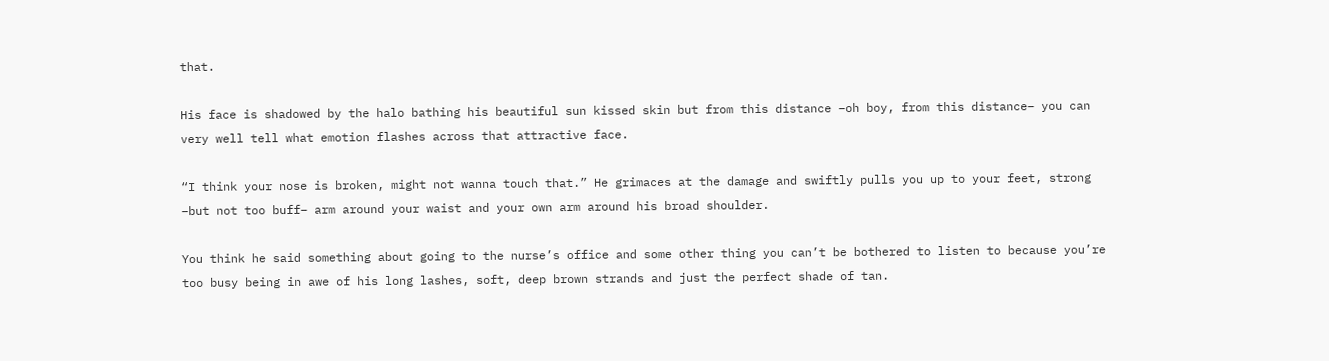that.

His face is shadowed by the halo bathing his beautiful sun kissed skin but from this distance –oh boy, from this distance– you can very well tell what emotion flashes across that attractive face.

“I think your nose is broken, might not wanna touch that.” He grimaces at the damage and swiftly pulls you up to your feet, strong –but not too buff– arm around your waist and your own arm around his broad shoulder.

You think he said something about going to the nurse’s office and some other thing you can’t be bothered to listen to because you’re too busy being in awe of his long lashes, soft, deep brown strands and just the perfect shade of tan.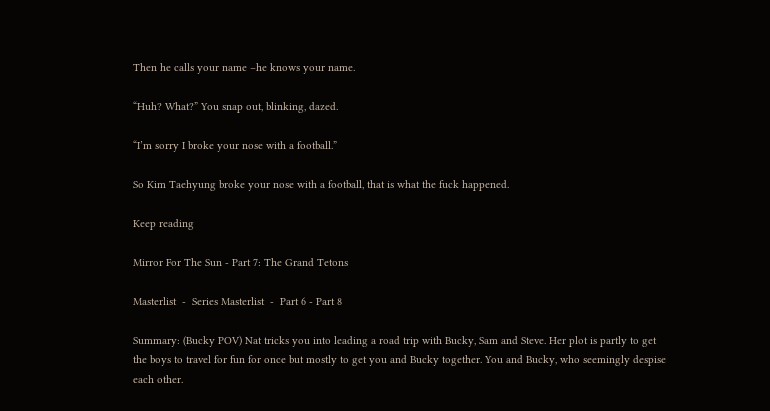Then he calls your name –he knows your name.

“Huh? What?” You snap out, blinking, dazed.

“I’m sorry I broke your nose with a football.”

So Kim Taehyung broke your nose with a football, that is what the fuck happened.

Keep reading

Mirror For The Sun - Part 7: The Grand Tetons

Masterlist  -  Series Masterlist  -  Part 6 - Part 8

Summary: (Bucky POV) Nat tricks you into leading a road trip with Bucky, Sam and Steve. Her plot is partly to get the boys to travel for fun for once but mostly to get you and Bucky together. You and Bucky, who seemingly despise each other.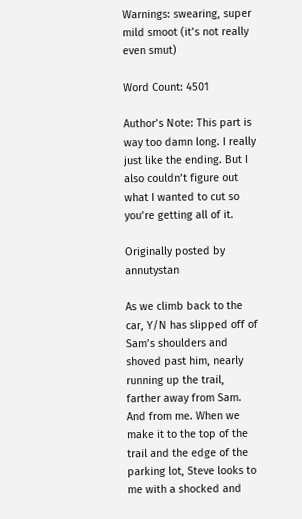Warnings: swearing, super mild smoot (it’s not really even smut)

Word Count: 4501

Author’s Note: This part is way too damn long. I really just like the ending. But I also couldn’t figure out what I wanted to cut so you’re getting all of it.

Originally posted by annutystan

As we climb back to the car, Y/N has slipped off of Sam’s shoulders and shoved past him, nearly running up the trail, farther away from Sam. And from me. When we make it to the top of the trail and the edge of the parking lot, Steve looks to me with a shocked and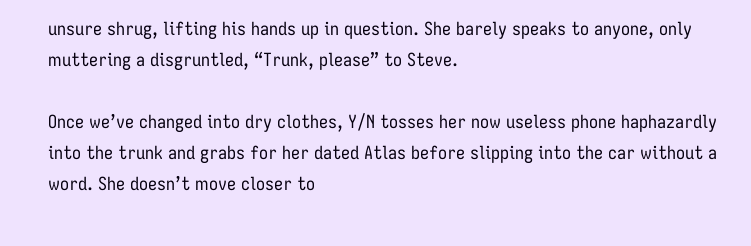unsure shrug, lifting his hands up in question. She barely speaks to anyone, only muttering a disgruntled, “Trunk, please” to Steve.

Once we’ve changed into dry clothes, Y/N tosses her now useless phone haphazardly into the trunk and grabs for her dated Atlas before slipping into the car without a word. She doesn’t move closer to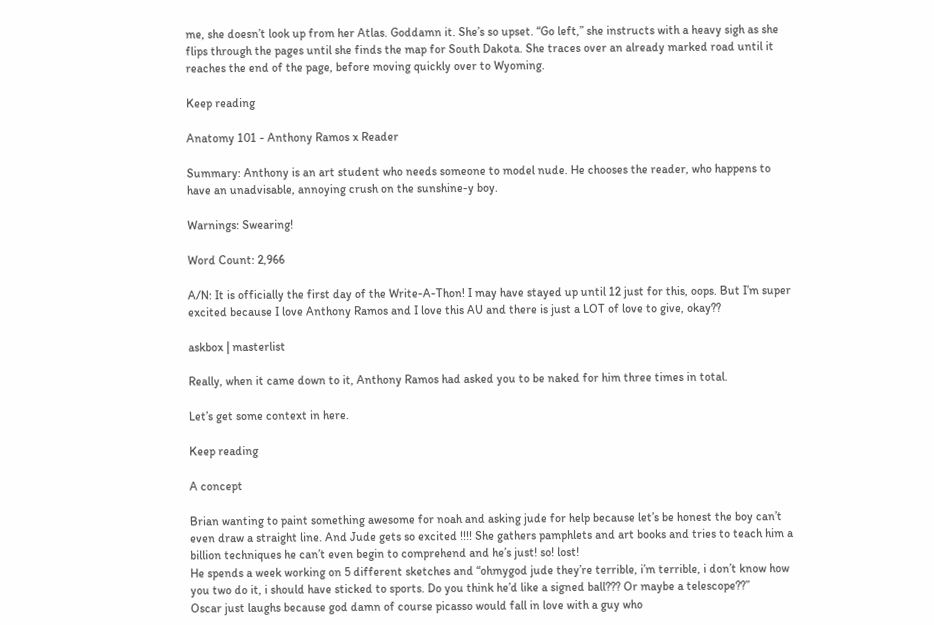me, she doesn’t look up from her Atlas. Goddamn it. She’s so upset. “Go left,” she instructs with a heavy sigh as she flips through the pages until she finds the map for South Dakota. She traces over an already marked road until it reaches the end of the page, before moving quickly over to Wyoming.

Keep reading

Anatomy 101 - Anthony Ramos x Reader

Summary: Anthony is an art student who needs someone to model nude. He chooses the reader, who happens to have an unadvisable, annoying crush on the sunshine-y boy.

Warnings: Swearing!

Word Count: 2,966

A/N: It is officially the first day of the Write-A-Thon! I may have stayed up until 12 just for this, oops. But I’m super excited because I love Anthony Ramos and I love this AU and there is just a LOT of love to give, okay??

askbox | masterlist

Really, when it came down to it, Anthony Ramos had asked you to be naked for him three times in total.

Let’s get some context in here.

Keep reading

A concept

Brian wanting to paint something awesome for noah and asking jude for help because let’s be honest the boy can’t even draw a straight line. And Jude gets so excited !!!! She gathers pamphlets and art books and tries to teach him a billion techniques he can’t even begin to comprehend and he’s just! so! lost!
He spends a week working on 5 different sketches and “ohmygod jude they’re terrible, i’m terrible, i don’t know how you two do it, i should have sticked to sports. Do you think he’d like a signed ball??? Or maybe a telescope??”
Oscar just laughs because god damn of course picasso would fall in love with a guy who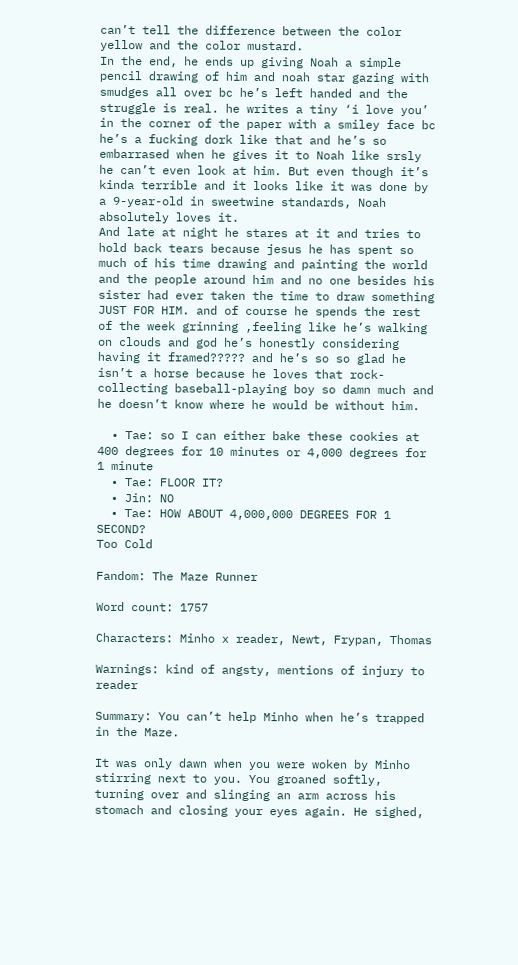can’t tell the difference between the color yellow and the color mustard.
In the end, he ends up giving Noah a simple pencil drawing of him and noah star gazing with smudges all over bc he’s left handed and the struggle is real. he writes a tiny ‘i love you’ in the corner of the paper with a smiley face bc he’s a fucking dork like that and he’s so embarrased when he gives it to Noah like srsly he can’t even look at him. But even though it’s kinda terrible and it looks like it was done by a 9-year-old in sweetwine standards, Noah absolutely loves it.
And late at night he stares at it and tries to hold back tears because jesus he has spent so much of his time drawing and painting the world and the people around him and no one besides his sister had ever taken the time to draw something JUST FOR HIM. and of course he spends the rest of the week grinning ,feeling like he’s walking on clouds and god he’s honestly considering having it framed????? and he’s so so glad he isn’t a horse because he loves that rock-collecting baseball-playing boy so damn much and he doesn’t know where he would be without him.

  • Tae: so I can either bake these cookies at 400 degrees for 10 minutes or 4,000 degrees for 1 minute
  • Tae: FLOOR IT?
  • Jin: NO
  • Tae: HOW ABOUT 4,000,000 DEGREES FOR 1 SECOND?
Too Cold

Fandom: The Maze Runner

Word count: 1757

Characters: Minho x reader, Newt, Frypan, Thomas

Warnings: kind of angsty, mentions of injury to reader

Summary: You can’t help Minho when he’s trapped in the Maze.

It was only dawn when you were woken by Minho stirring next to you. You groaned softly, turning over and slinging an arm across his stomach and closing your eyes again. He sighed,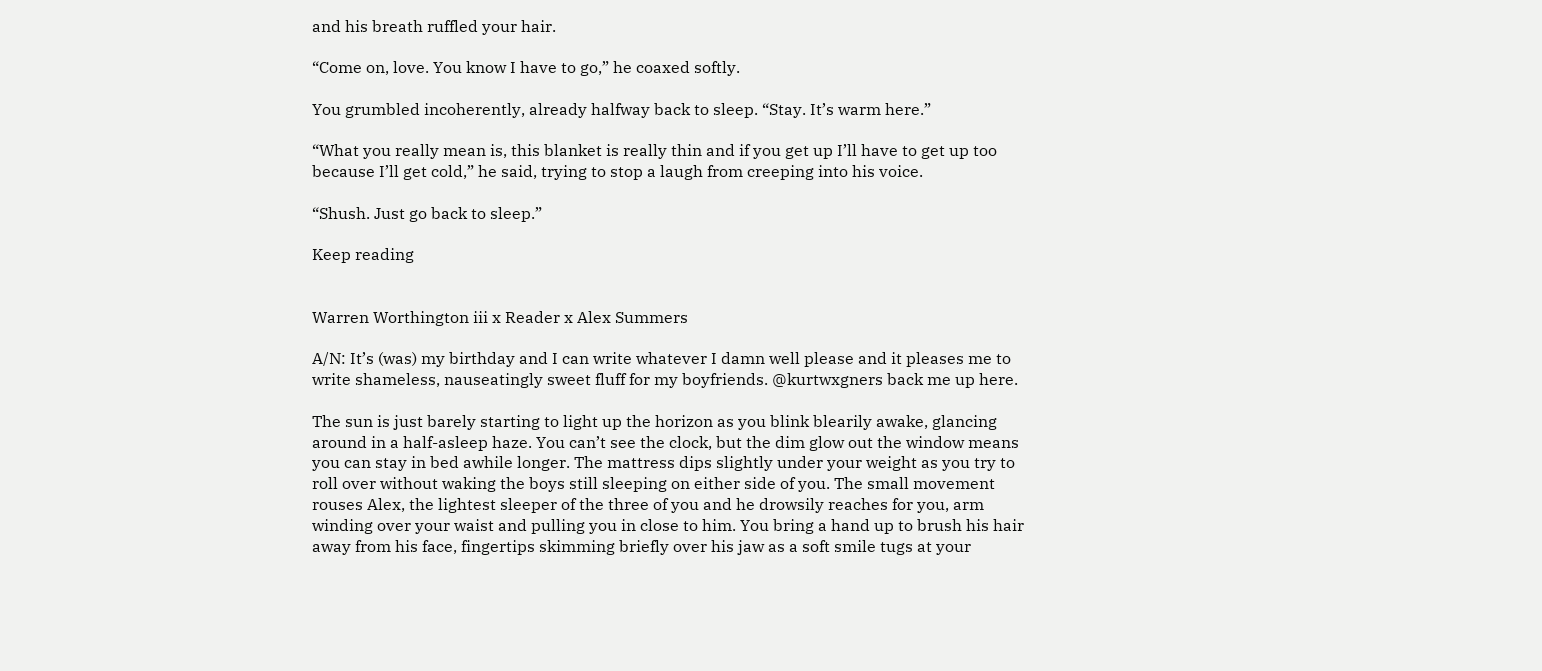and his breath ruffled your hair.

“Come on, love. You know I have to go,” he coaxed softly.

You grumbled incoherently, already halfway back to sleep. “Stay. It’s warm here.”

“What you really mean is, this blanket is really thin and if you get up I’ll have to get up too because I’ll get cold,” he said, trying to stop a laugh from creeping into his voice.

“Shush. Just go back to sleep.”

Keep reading


Warren Worthington iii x Reader x Alex Summers

A/N: It’s (was) my birthday and I can write whatever I damn well please and it pleases me to write shameless, nauseatingly sweet fluff for my boyfriends. @kurtwxgners back me up here.

The sun is just barely starting to light up the horizon as you blink blearily awake, glancing around in a half-asleep haze. You can’t see the clock, but the dim glow out the window means you can stay in bed awhile longer. The mattress dips slightly under your weight as you try to roll over without waking the boys still sleeping on either side of you. The small movement rouses Alex, the lightest sleeper of the three of you and he drowsily reaches for you, arm winding over your waist and pulling you in close to him. You bring a hand up to brush his hair away from his face, fingertips skimming briefly over his jaw as a soft smile tugs at your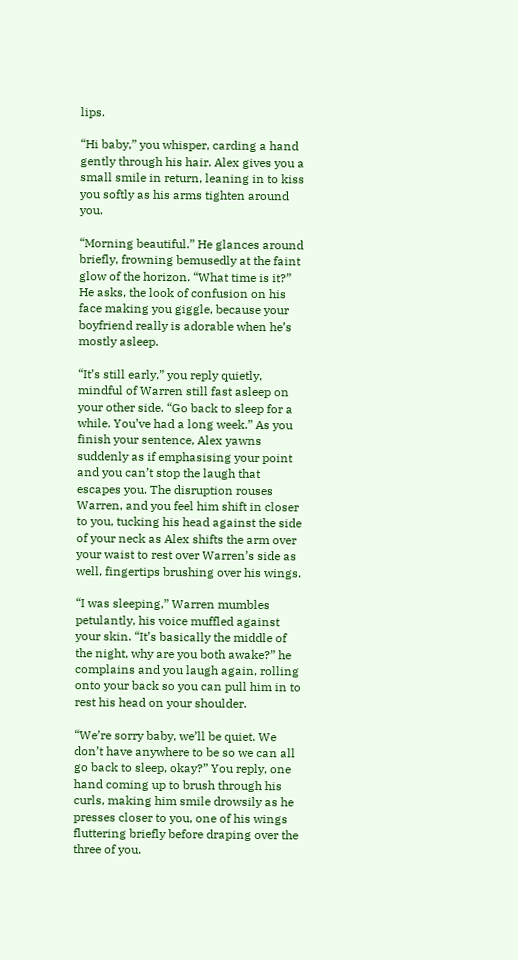lips.

“Hi baby,” you whisper, carding a hand gently through his hair. Alex gives you a small smile in return, leaning in to kiss you softly as his arms tighten around you.

“Morning beautiful.” He glances around briefly, frowning bemusedly at the faint glow of the horizon. “What time is it?” He asks, the look of confusion on his face making you giggle, because your boyfriend really is adorable when he’s mostly asleep.

“It’s still early,” you reply quietly, mindful of Warren still fast asleep on your other side. “Go back to sleep for a while. You’ve had a long week.” As you finish your sentence, Alex yawns suddenly as if emphasising your point and you can’t stop the laugh that escapes you. The disruption rouses Warren, and you feel him shift in closer to you, tucking his head against the side of your neck as Alex shifts the arm over your waist to rest over Warren’s side as well, fingertips brushing over his wings.

“I was sleeping,” Warren mumbles petulantly, his voice muffled against your skin. “It’s basically the middle of the night, why are you both awake?” he complains and you laugh again, rolling onto your back so you can pull him in to rest his head on your shoulder.

“We’re sorry baby, we’ll be quiet. We don’t have anywhere to be so we can all go back to sleep, okay?” You reply, one hand coming up to brush through his curls, making him smile drowsily as he presses closer to you, one of his wings fluttering briefly before draping over the three of you.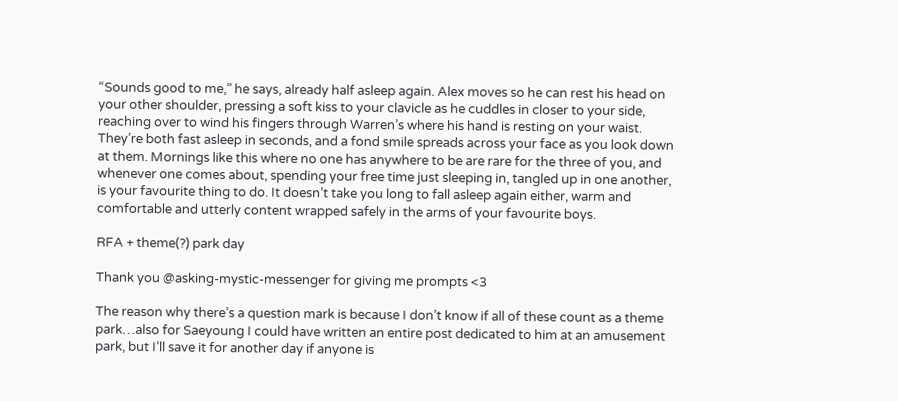“Sounds good to me,” he says, already half asleep again. Alex moves so he can rest his head on your other shoulder, pressing a soft kiss to your clavicle as he cuddles in closer to your side, reaching over to wind his fingers through Warren’s where his hand is resting on your waist. They’re both fast asleep in seconds, and a fond smile spreads across your face as you look down at them. Mornings like this where no one has anywhere to be are rare for the three of you, and whenever one comes about, spending your free time just sleeping in, tangled up in one another, is your favourite thing to do. It doesn’t take you long to fall asleep again either, warm and comfortable and utterly content wrapped safely in the arms of your favourite boys.

RFA + theme(?) park day

Thank you @asking-mystic-messenger for giving me prompts <3

The reason why there’s a question mark is because I don’t know if all of these count as a theme park…also for Saeyoung I could have written an entire post dedicated to him at an amusement park, but I’ll save it for another day if anyone is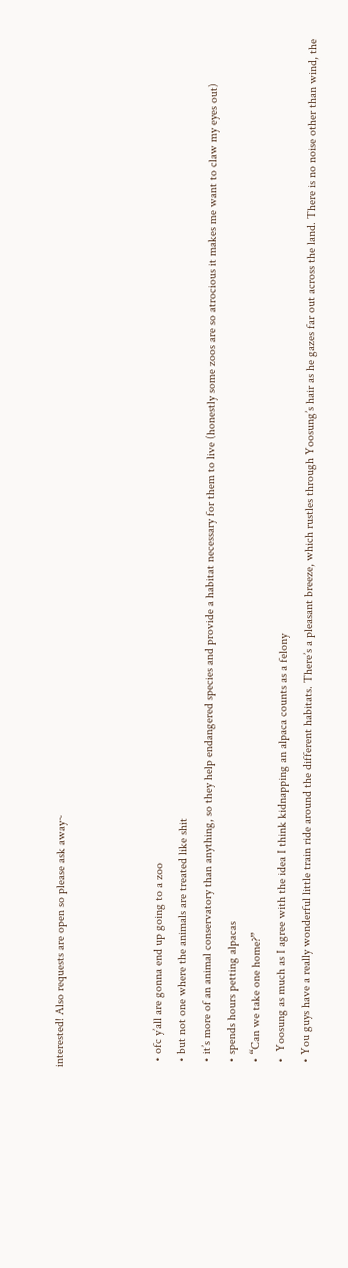interested! Also requests are open so please ask away~



  • ofc y’all are gonna end up going to a zoo
  • but not one where the animals are treated like shit
  • it’s more of an animal conservatory than anything, so they help endangered species and provide a habitat necessary for them to live (honestly some zoos are so atrocious it makes me want to claw my eyes out)
  • spends hours petting alpacas
  • “Can we take one home?”
  •  Yoosung as much as I agree with the idea I think kidnapping an alpaca counts as a felony
  • You guys have a really wonderful little train ride around the different habitats. There’s a pleasant breeze, which rustles through Yoosung’s hair as he gazes far out across the land. There is no noise other than wind, the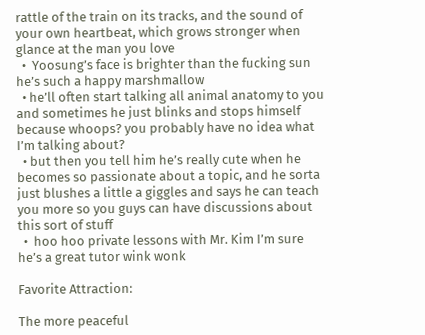rattle of the train on its tracks, and the sound of your own heartbeat, which grows stronger when glance at the man you love
  •  Yoosung’s face is brighter than the fucking sun he’s such a happy marshmallow
  • he’ll often start talking all animal anatomy to you and sometimes he just blinks and stops himself because whoops? you probably have no idea what I’m talking about?
  • but then you tell him he’s really cute when he becomes so passionate about a topic, and he sorta just blushes a little a giggles and says he can teach you more so you guys can have discussions about this sort of stuff
  •  hoo hoo private lessons with Mr. Kim I’m sure he’s a great tutor wink wonk

Favorite Attraction:

The more peaceful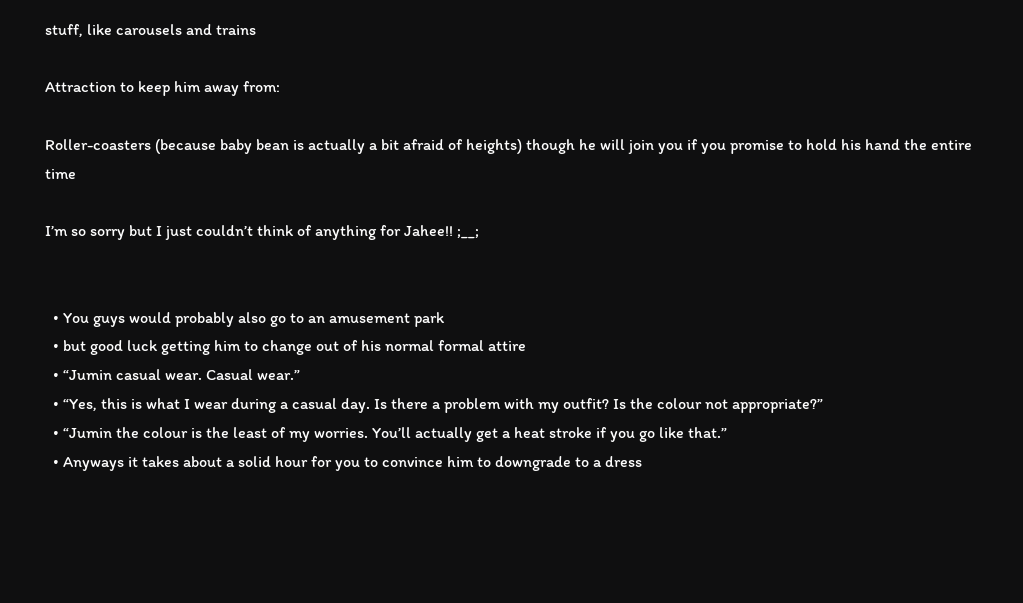stuff, like carousels and trains

Attraction to keep him away from:

Roller-coasters (because baby bean is actually a bit afraid of heights) though he will join you if you promise to hold his hand the entire time

I’m so sorry but I just couldn’t think of anything for Jahee!! ;__;


  • You guys would probably also go to an amusement park
  • but good luck getting him to change out of his normal formal attire
  • “Jumin casual wear. Casual wear.”
  • “Yes, this is what I wear during a casual day. Is there a problem with my outfit? Is the colour not appropriate?”
  • “Jumin the colour is the least of my worries. You’ll actually get a heat stroke if you go like that.”
  • Anyways it takes about a solid hour for you to convince him to downgrade to a dress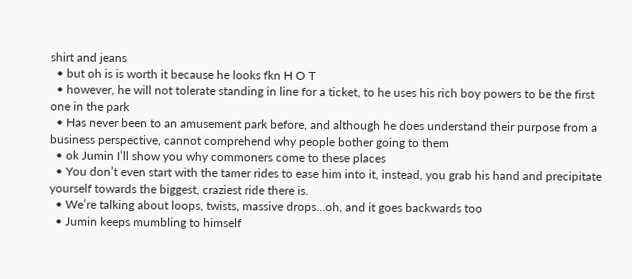shirt and jeans
  • but oh is is worth it because he looks fkn H O T
  • however, he will not tolerate standing in line for a ticket, to he uses his rich boy powers to be the first one in the park
  • Has never been to an amusement park before, and although he does understand their purpose from a business perspective, cannot comprehend why people bother going to them
  • ok Jumin I’ll show you why commoners come to these places
  • You don’t even start with the tamer rides to ease him into it, instead, you grab his hand and precipitate yourself towards the biggest, craziest ride there is.
  • We’re talking about loops, twists, massive drops…oh, and it goes backwards too
  • Jumin keeps mumbling to himself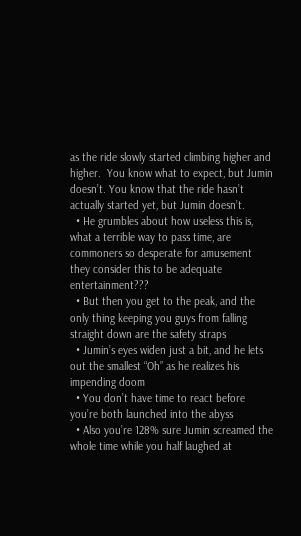as the ride slowly started climbing higher and higher.  You know what to expect, but Jumin doesn’t. You know that the ride hasn’t actually started yet, but Jumin doesn’t.
  • He grumbles about how useless this is, what a terrible way to pass time, are commoners so desperate for amusement they consider this to be adequate entertainment???
  • But then you get to the peak, and the only thing keeping you guys from falling straight down are the safety straps
  • Jumin’s eyes widen just a bit, and he lets out the smallest “Oh” as he realizes his impending doom
  • You don’t have time to react before you’re both launched into the abyss
  • Also you’re 128% sure Jumin screamed the whole time while you half laughed at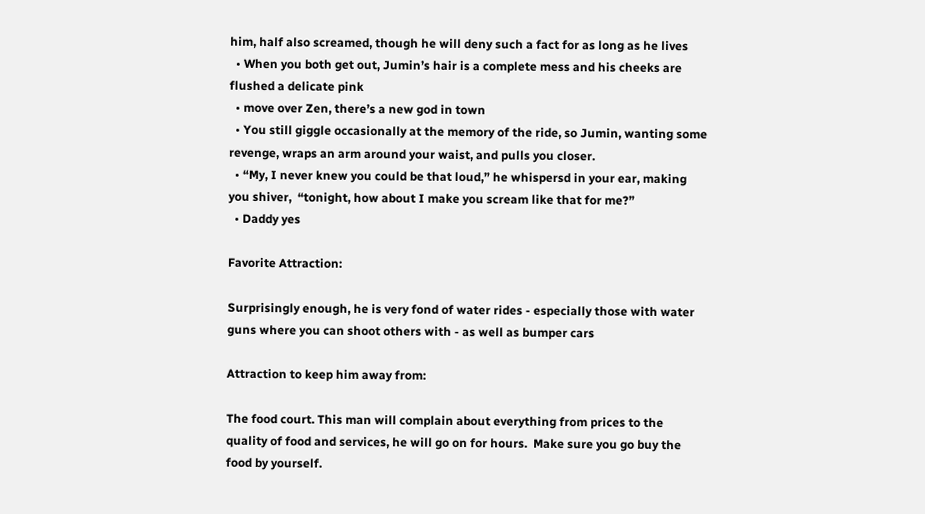him, half also screamed, though he will deny such a fact for as long as he lives
  • When you both get out, Jumin’s hair is a complete mess and his cheeks are flushed a delicate pink
  • move over Zen, there’s a new god in town
  • You still giggle occasionally at the memory of the ride, so Jumin, wanting some revenge, wraps an arm around your waist, and pulls you closer.
  • “My, I never knew you could be that loud,” he whispersd in your ear, making you shiver,  “tonight, how about I make you scream like that for me?”
  • Daddy yes

Favorite Attraction:

Surprisingly enough, he is very fond of water rides - especially those with water guns where you can shoot others with - as well as bumper cars

Attraction to keep him away from:

The food court. This man will complain about everything from prices to the quality of food and services, he will go on for hours.  Make sure you go buy the food by yourself.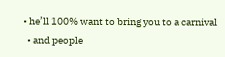• he’ll 100% want to bring you to a carnival
  • and people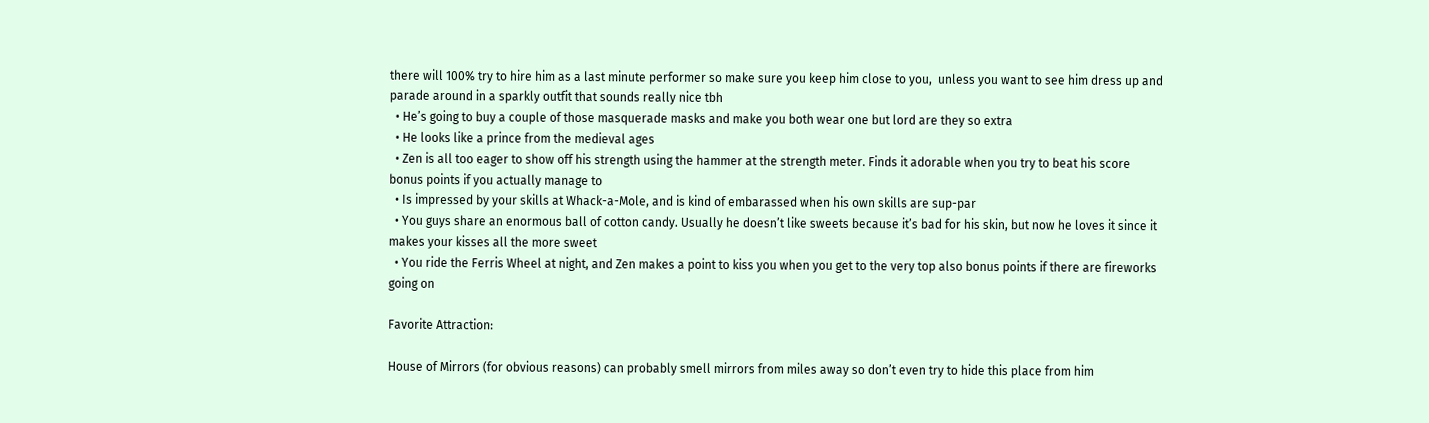there will 100% try to hire him as a last minute performer so make sure you keep him close to you,  unless you want to see him dress up and parade around in a sparkly outfit that sounds really nice tbh
  • He’s going to buy a couple of those masquerade masks and make you both wear one but lord are they so extra
  • He looks like a prince from the medieval ages
  • Zen is all too eager to show off his strength using the hammer at the strength meter. Finds it adorable when you try to beat his score bonus points if you actually manage to
  • Is impressed by your skills at Whack-a-Mole, and is kind of embarassed when his own skills are sup-par
  • You guys share an enormous ball of cotton candy. Usually he doesn’t like sweets because it’s bad for his skin, but now he loves it since it makes your kisses all the more sweet
  • You ride the Ferris Wheel at night, and Zen makes a point to kiss you when you get to the very top also bonus points if there are fireworks going on

Favorite Attraction:

House of Mirrors (for obvious reasons) can probably smell mirrors from miles away so don’t even try to hide this place from him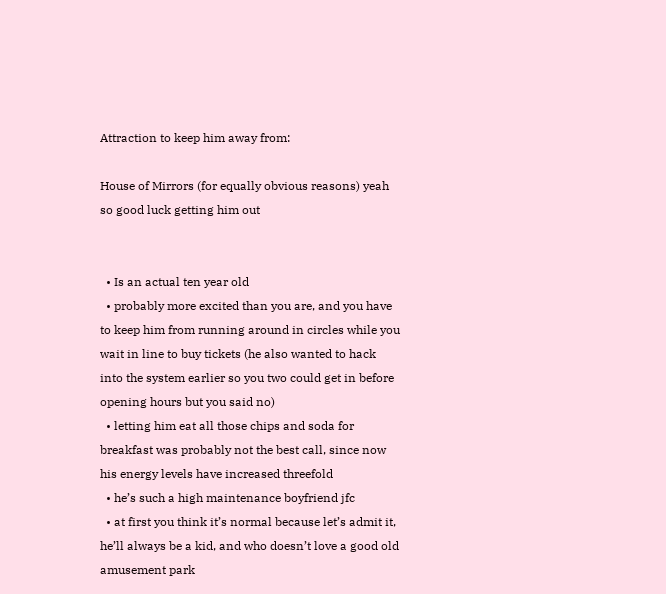Attraction to keep him away from:

House of Mirrors (for equally obvious reasons) yeah so good luck getting him out


  • Is an actual ten year old
  • probably more excited than you are, and you have to keep him from running around in circles while you wait in line to buy tickets (he also wanted to hack into the system earlier so you two could get in before opening hours but you said no)
  • letting him eat all those chips and soda for breakfast was probably not the best call, since now his energy levels have increased threefold
  • he’s such a high maintenance boyfriend jfc
  • at first you think it’s normal because let’s admit it, he’ll always be a kid, and who doesn’t love a good old amusement park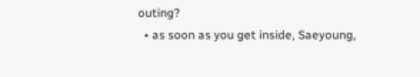outing?
  • as soon as you get inside, Saeyoung,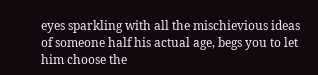eyes sparkling with all the mischievious ideas of someone half his actual age, begs you to let him choose the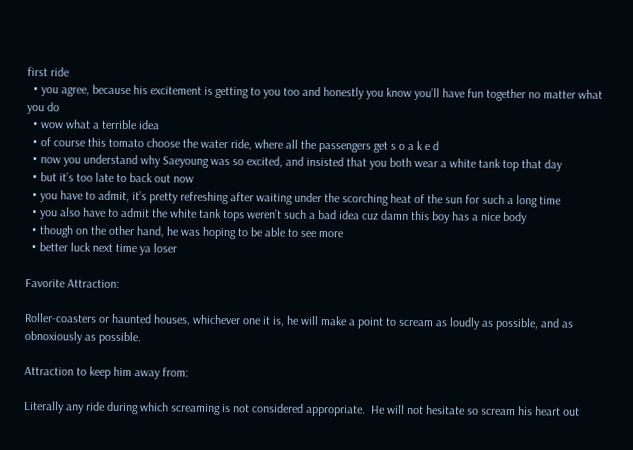first ride
  • you agree, because his excitement is getting to you too and honestly you know you’ll have fun together no matter what you do
  • wow what a terrible idea
  • of course this tomato choose the water ride, where all the passengers get s o a k e d
  • now you understand why Saeyoung was so excited, and insisted that you both wear a white tank top that day
  • but it’s too late to back out now
  • you have to admit, it’s pretty refreshing after waiting under the scorching heat of the sun for such a long time
  • you also have to admit the white tank tops weren’t such a bad idea cuz damn this boy has a nice body
  • though on the other hand, he was hoping to be able to see more
  • better luck next time ya loser

Favorite Attraction:

Roller-coasters or haunted houses, whichever one it is, he will make a point to scream as loudly as possible, and as obnoxiously as possible.

Attraction to keep him away from:

Literally any ride during which screaming is not considered appropriate.  He will not hesitate so scream his heart out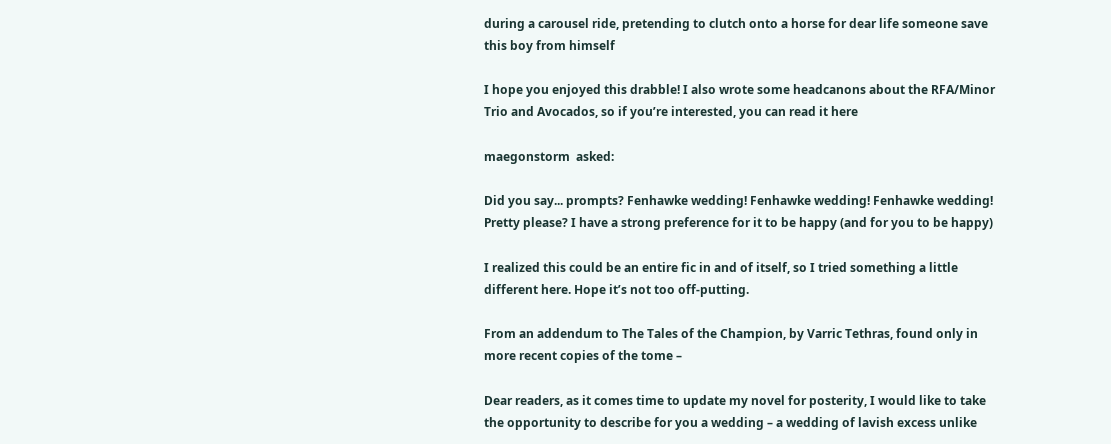during a carousel ride, pretending to clutch onto a horse for dear life someone save this boy from himself

I hope you enjoyed this drabble! I also wrote some headcanons about the RFA/Minor Trio and Avocados, so if you’re interested, you can read it here

maegonstorm  asked:

Did you say... prompts? Fenhawke wedding! Fenhawke wedding! Fenhawke wedding! Pretty please? I have a strong preference for it to be happy (and for you to be happy)

I realized this could be an entire fic in and of itself, so I tried something a little different here. Hope it’s not too off-putting.

From an addendum to The Tales of the Champion, by Varric Tethras, found only in more recent copies of the tome –

Dear readers, as it comes time to update my novel for posterity, I would like to take the opportunity to describe for you a wedding – a wedding of lavish excess unlike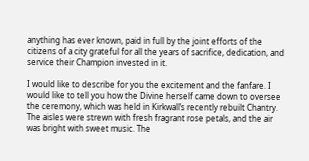anything has ever known, paid in full by the joint efforts of the citizens of a city grateful for all the years of sacrifice, dedication, and service their Champion invested in it.

I would like to describe for you the excitement and the fanfare. I would like to tell you how the Divine herself came down to oversee the ceremony, which was held in Kirkwall’s recently rebuilt Chantry. The aisles were strewn with fresh fragrant rose petals, and the air was bright with sweet music. The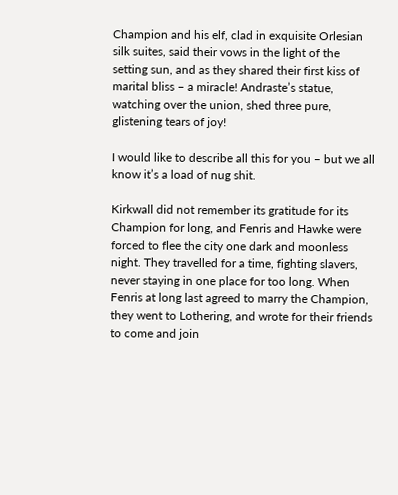Champion and his elf, clad in exquisite Orlesian silk suites, said their vows in the light of the setting sun, and as they shared their first kiss of marital bliss – a miracle! Andraste’s statue, watching over the union, shed three pure, glistening tears of joy!

I would like to describe all this for you – but we all know it’s a load of nug shit.

Kirkwall did not remember its gratitude for its Champion for long, and Fenris and Hawke were forced to flee the city one dark and moonless night. They travelled for a time, fighting slavers, never staying in one place for too long. When Fenris at long last agreed to marry the Champion, they went to Lothering, and wrote for their friends to come and join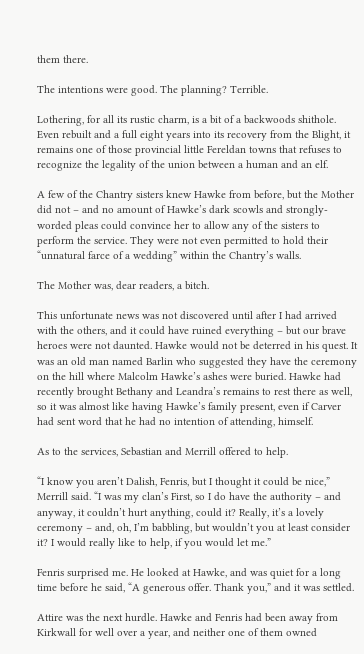them there.

The intentions were good. The planning? Terrible.

Lothering, for all its rustic charm, is a bit of a backwoods shithole. Even rebuilt and a full eight years into its recovery from the Blight, it remains one of those provincial little Fereldan towns that refuses to recognize the legality of the union between a human and an elf.

A few of the Chantry sisters knew Hawke from before, but the Mother did not – and no amount of Hawke’s dark scowls and strongly-worded pleas could convince her to allow any of the sisters to perform the service. They were not even permitted to hold their “unnatural farce of a wedding” within the Chantry’s walls.

The Mother was, dear readers, a bitch.

This unfortunate news was not discovered until after I had arrived with the others, and it could have ruined everything – but our brave heroes were not daunted. Hawke would not be deterred in his quest. It was an old man named Barlin who suggested they have the ceremony on the hill where Malcolm Hawke’s ashes were buried. Hawke had recently brought Bethany and Leandra’s remains to rest there as well, so it was almost like having Hawke’s family present, even if Carver had sent word that he had no intention of attending, himself.

As to the services, Sebastian and Merrill offered to help.

“I know you aren’t Dalish, Fenris, but I thought it could be nice,” Merrill said. “I was my clan’s First, so I do have the authority – and anyway, it couldn’t hurt anything, could it? Really, it’s a lovely ceremony – and, oh, I’m babbling, but wouldn’t you at least consider it? I would really like to help, if you would let me.”

Fenris surprised me. He looked at Hawke, and was quiet for a long time before he said, “A generous offer. Thank you,” and it was settled.

Attire was the next hurdle. Hawke and Fenris had been away from Kirkwall for well over a year, and neither one of them owned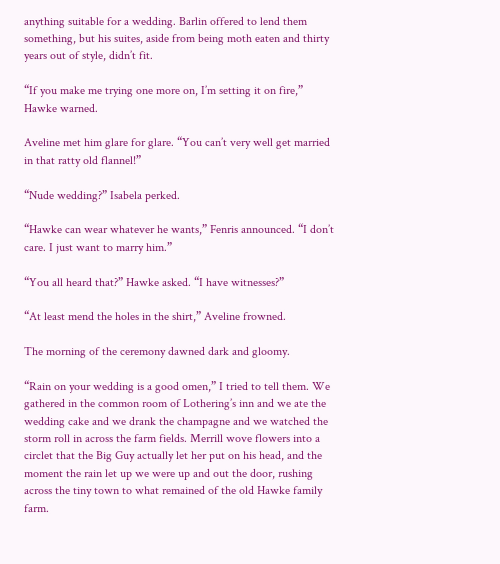anything suitable for a wedding. Barlin offered to lend them something, but his suites, aside from being moth eaten and thirty years out of style, didn’t fit.

“If you make me trying one more on, I’m setting it on fire,” Hawke warned.

Aveline met him glare for glare. “You can’t very well get married in that ratty old flannel!”

“Nude wedding?” Isabela perked.

“Hawke can wear whatever he wants,” Fenris announced. “I don’t care. I just want to marry him.”

“You all heard that?” Hawke asked. “I have witnesses?”

“At least mend the holes in the shirt,” Aveline frowned.

The morning of the ceremony dawned dark and gloomy.

“Rain on your wedding is a good omen,” I tried to tell them. We gathered in the common room of Lothering’s inn and we ate the wedding cake and we drank the champagne and we watched the storm roll in across the farm fields. Merrill wove flowers into a circlet that the Big Guy actually let her put on his head, and the moment the rain let up we were up and out the door, rushing across the tiny town to what remained of the old Hawke family farm.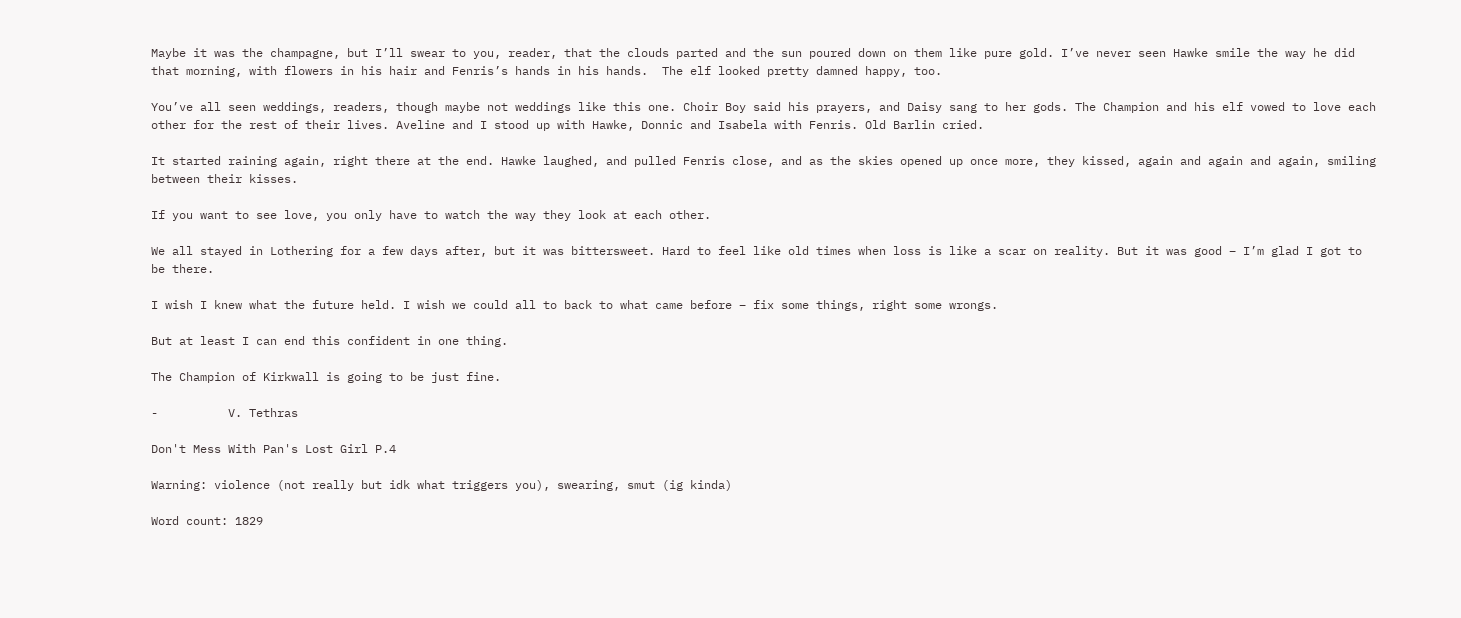Maybe it was the champagne, but I’ll swear to you, reader, that the clouds parted and the sun poured down on them like pure gold. I’ve never seen Hawke smile the way he did that morning, with flowers in his hair and Fenris’s hands in his hands.  The elf looked pretty damned happy, too.

You’ve all seen weddings, readers, though maybe not weddings like this one. Choir Boy said his prayers, and Daisy sang to her gods. The Champion and his elf vowed to love each other for the rest of their lives. Aveline and I stood up with Hawke, Donnic and Isabela with Fenris. Old Barlin cried.

It started raining again, right there at the end. Hawke laughed, and pulled Fenris close, and as the skies opened up once more, they kissed, again and again and again, smiling between their kisses.

If you want to see love, you only have to watch the way they look at each other.

We all stayed in Lothering for a few days after, but it was bittersweet. Hard to feel like old times when loss is like a scar on reality. But it was good – I’m glad I got to be there.

I wish I knew what the future held. I wish we could all to back to what came before – fix some things, right some wrongs.

But at least I can end this confident in one thing.

The Champion of Kirkwall is going to be just fine.

-          V. Tethras

Don't Mess With Pan's Lost Girl P.4

Warning: violence (not really but idk what triggers you), swearing, smut (ig kinda)

Word count: 1829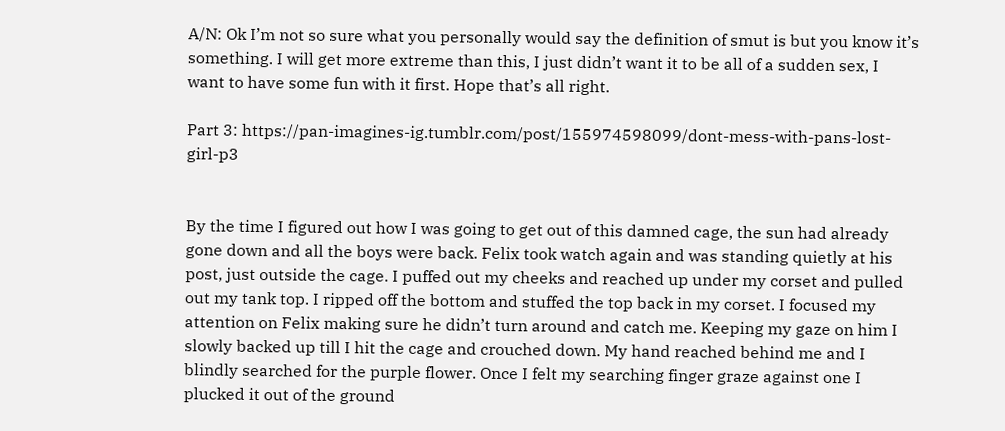A/N: Ok I’m not so sure what you personally would say the definition of smut is but you know it’s something. I will get more extreme than this, I just didn’t want it to be all of a sudden sex, I want to have some fun with it first. Hope that’s all right.

Part 3: https://pan-imagines-ig.tumblr.com/post/155974598099/dont-mess-with-pans-lost-girl-p3


By the time I figured out how I was going to get out of this damned cage, the sun had already gone down and all the boys were back. Felix took watch again and was standing quietly at his post, just outside the cage. I puffed out my cheeks and reached up under my corset and pulled out my tank top. I ripped off the bottom and stuffed the top back in my corset. I focused my attention on Felix making sure he didn’t turn around and catch me. Keeping my gaze on him I slowly backed up till I hit the cage and crouched down. My hand reached behind me and I blindly searched for the purple flower. Once I felt my searching finger graze against one I plucked it out of the ground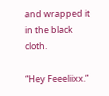and wrapped it in the black cloth.

“Hey Feeeliixx.”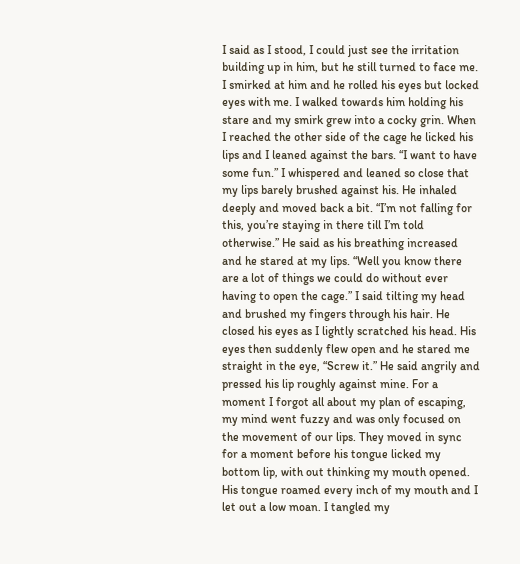I said as I stood, I could just see the irritation building up in him, but he still turned to face me. I smirked at him and he rolled his eyes but locked eyes with me. I walked towards him holding his stare and my smirk grew into a cocky grin. When I reached the other side of the cage he licked his lips and I leaned against the bars. “I want to have some fun.” I whispered and leaned so close that my lips barely brushed against his. He inhaled deeply and moved back a bit. “I’m not falling for this, you’re staying in there till I’m told otherwise.” He said as his breathing increased and he stared at my lips. “Well you know there are a lot of things we could do without ever having to open the cage.” I said tilting my head and brushed my fingers through his hair. He closed his eyes as I lightly scratched his head. His eyes then suddenly flew open and he stared me straight in the eye, “Screw it.” He said angrily and pressed his lip roughly against mine. For a moment I forgot all about my plan of escaping, my mind went fuzzy and was only focused on the movement of our lips. They moved in sync for a moment before his tongue licked my bottom lip, with out thinking my mouth opened. His tongue roamed every inch of my mouth and I let out a low moan. I tangled my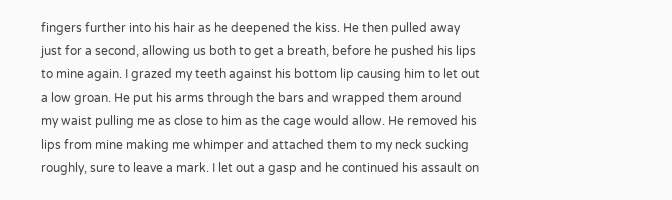fingers further into his hair as he deepened the kiss. He then pulled away just for a second, allowing us both to get a breath, before he pushed his lips to mine again. I grazed my teeth against his bottom lip causing him to let out a low groan. He put his arms through the bars and wrapped them around my waist pulling me as close to him as the cage would allow. He removed his lips from mine making me whimper and attached them to my neck sucking roughly, sure to leave a mark. I let out a gasp and he continued his assault on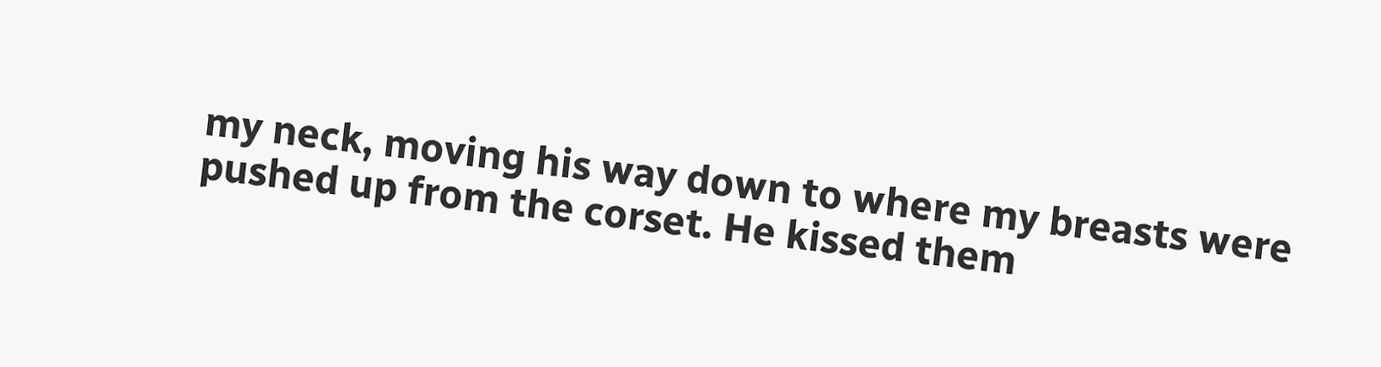my neck, moving his way down to where my breasts were pushed up from the corset. He kissed them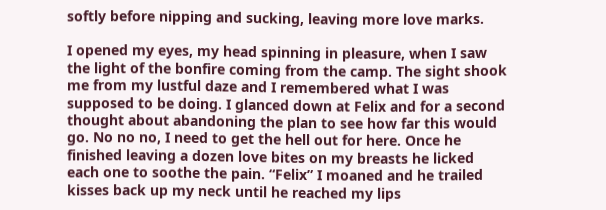softly before nipping and sucking, leaving more love marks.

I opened my eyes, my head spinning in pleasure, when I saw the light of the bonfire coming from the camp. The sight shook me from my lustful daze and I remembered what I was supposed to be doing. I glanced down at Felix and for a second thought about abandoning the plan to see how far this would go. No no no, I need to get the hell out for here. Once he finished leaving a dozen love bites on my breasts he licked each one to soothe the pain. “Felix” I moaned and he trailed kisses back up my neck until he reached my lips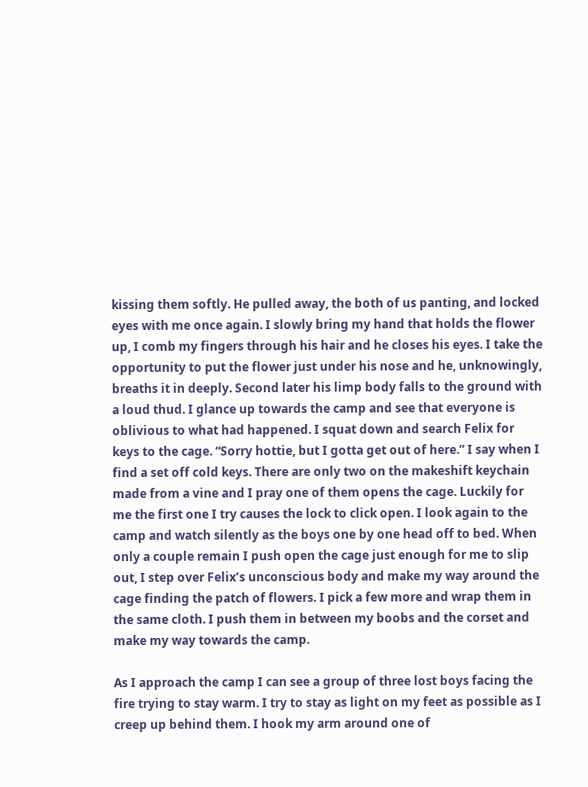kissing them softly. He pulled away, the both of us panting, and locked eyes with me once again. I slowly bring my hand that holds the flower up, I comb my fingers through his hair and he closes his eyes. I take the opportunity to put the flower just under his nose and he, unknowingly, breaths it in deeply. Second later his limp body falls to the ground with a loud thud. I glance up towards the camp and see that everyone is oblivious to what had happened. I squat down and search Felix for keys to the cage. “Sorry hottie, but I gotta get out of here.” I say when I find a set off cold keys. There are only two on the makeshift keychain made from a vine and I pray one of them opens the cage. Luckily for me the first one I try causes the lock to click open. I look again to the camp and watch silently as the boys one by one head off to bed. When only a couple remain I push open the cage just enough for me to slip out, I step over Felix’s unconscious body and make my way around the cage finding the patch of flowers. I pick a few more and wrap them in the same cloth. I push them in between my boobs and the corset and make my way towards the camp.

As I approach the camp I can see a group of three lost boys facing the fire trying to stay warm. I try to stay as light on my feet as possible as I creep up behind them. I hook my arm around one of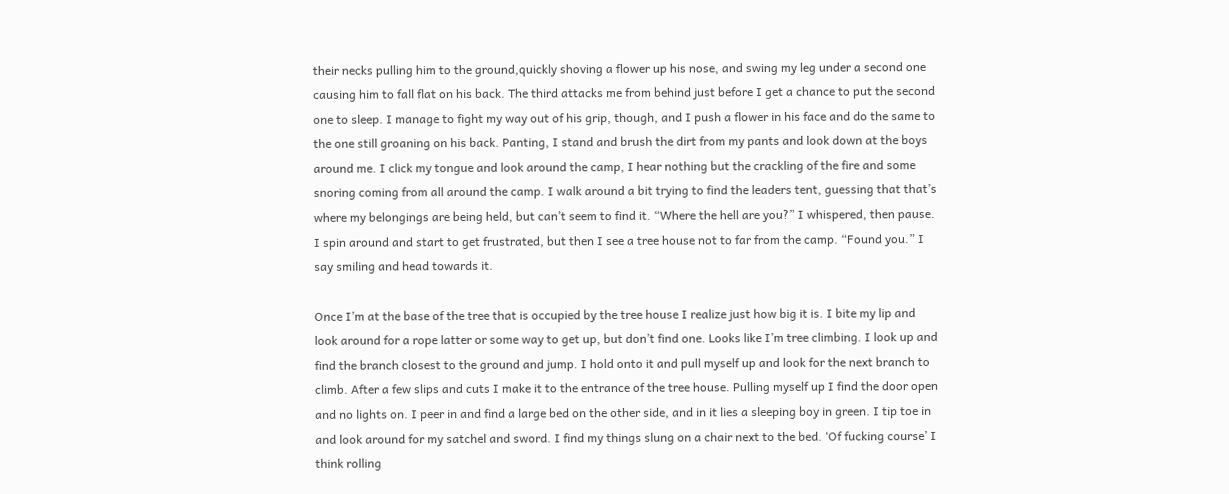their necks pulling him to the ground,quickly shoving a flower up his nose, and swing my leg under a second one causing him to fall flat on his back. The third attacks me from behind just before I get a chance to put the second one to sleep. I manage to fight my way out of his grip, though, and I push a flower in his face and do the same to the one still groaning on his back. Panting, I stand and brush the dirt from my pants and look down at the boys around me. I click my tongue and look around the camp, I hear nothing but the crackling of the fire and some snoring coming from all around the camp. I walk around a bit trying to find the leaders tent, guessing that that’s where my belongings are being held, but can’t seem to find it. “Where the hell are you?” I whispered, then pause. I spin around and start to get frustrated, but then I see a tree house not to far from the camp. “Found you.” I say smiling and head towards it.

Once I’m at the base of the tree that is occupied by the tree house I realize just how big it is. I bite my lip and look around for a rope latter or some way to get up, but don’t find one. Looks like I’m tree climbing. I look up and find the branch closest to the ground and jump. I hold onto it and pull myself up and look for the next branch to climb. After a few slips and cuts I make it to the entrance of the tree house. Pulling myself up I find the door open and no lights on. I peer in and find a large bed on the other side, and in it lies a sleeping boy in green. I tip toe in and look around for my satchel and sword. I find my things slung on a chair next to the bed. ‘Of fucking course’ I think rolling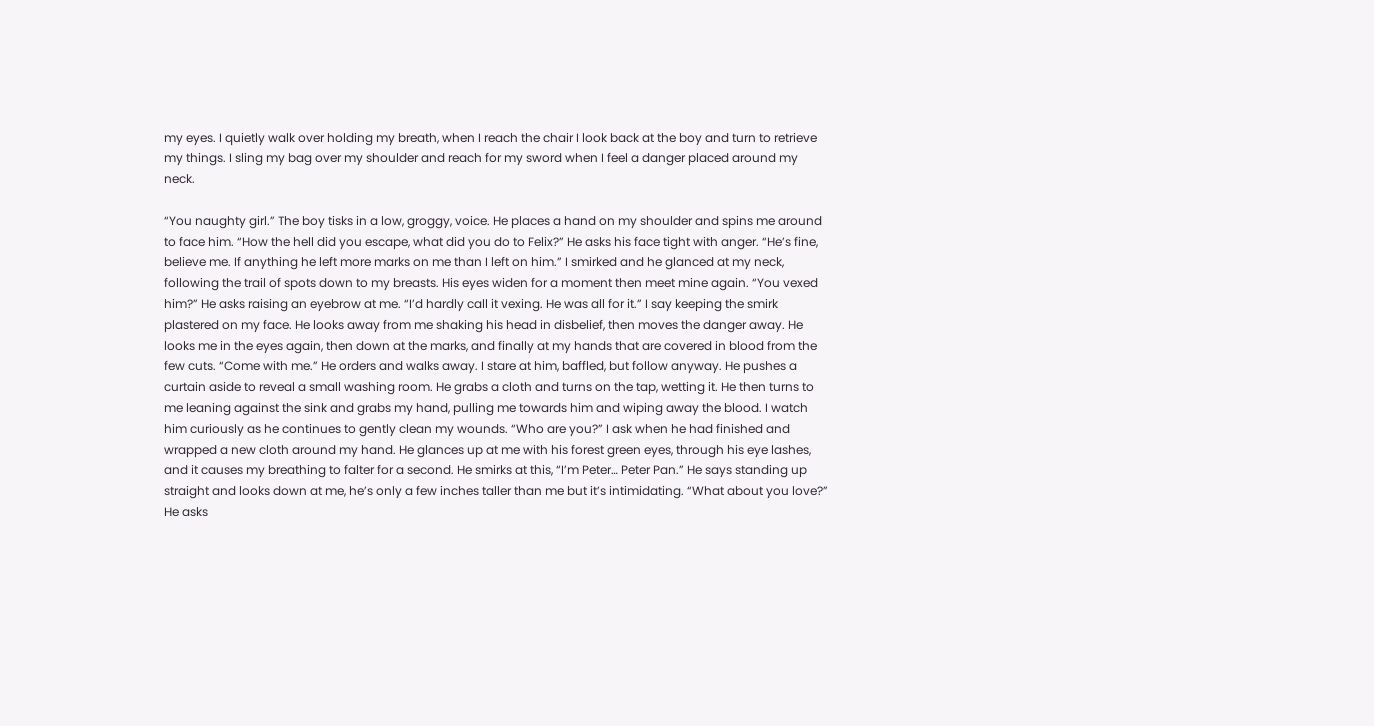my eyes. I quietly walk over holding my breath, when I reach the chair I look back at the boy and turn to retrieve my things. I sling my bag over my shoulder and reach for my sword when I feel a danger placed around my neck.

“You naughty girl.” The boy tisks in a low, groggy, voice. He places a hand on my shoulder and spins me around to face him. “How the hell did you escape, what did you do to Felix?” He asks his face tight with anger. “He’s fine, believe me. If anything he left more marks on me than I left on him.” I smirked and he glanced at my neck, following the trail of spots down to my breasts. His eyes widen for a moment then meet mine again. “You vexed him?” He asks raising an eyebrow at me. “I’d hardly call it vexing. He was all for it.” I say keeping the smirk plastered on my face. He looks away from me shaking his head in disbelief, then moves the danger away. He looks me in the eyes again, then down at the marks, and finally at my hands that are covered in blood from the few cuts. “Come with me.” He orders and walks away. I stare at him, baffled, but follow anyway. He pushes a curtain aside to reveal a small washing room. He grabs a cloth and turns on the tap, wetting it. He then turns to me leaning against the sink and grabs my hand, pulling me towards him and wiping away the blood. I watch him curiously as he continues to gently clean my wounds. “Who are you?” I ask when he had finished and wrapped a new cloth around my hand. He glances up at me with his forest green eyes, through his eye lashes, and it causes my breathing to falter for a second. He smirks at this, “I’m Peter… Peter Pan.” He says standing up straight and looks down at me, he’s only a few inches taller than me but it’s intimidating. “What about you love?” He asks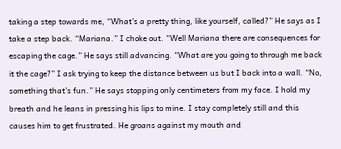taking a step towards me, “What’s a pretty thing, like yourself, called?” He says as I take a step back. “Mariana.” I choke out. “Well Mariana there are consequences for escaping the cage.” He says still advancing. “What are you going to through me back it the cage?” I ask trying to keep the distance between us but I back into a wall. “No, something that’s fun.” He says stopping only centimeters from my face. I hold my breath and he leans in pressing his lips to mine. I stay completely still and this causes him to get frustrated. He groans against my mouth and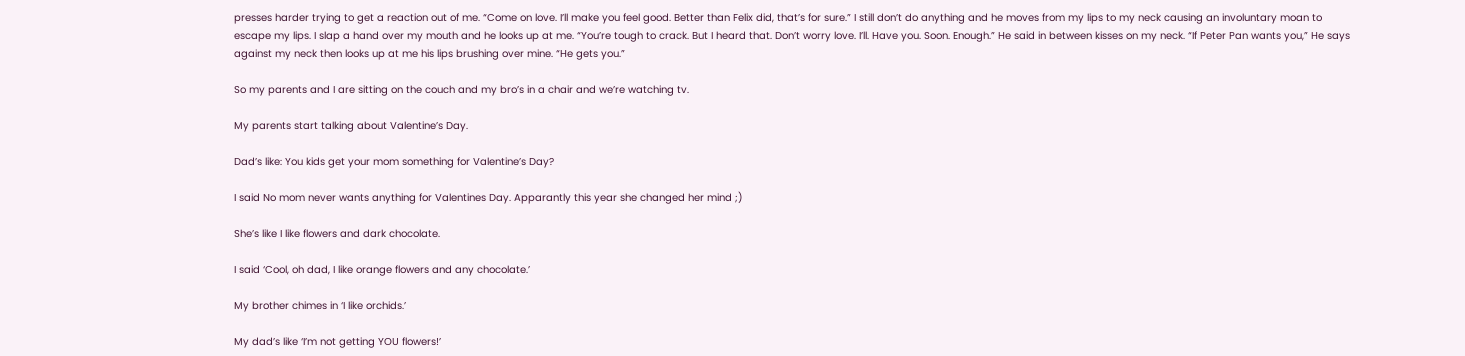presses harder trying to get a reaction out of me. “Come on love. I’ll make you feel good. Better than Felix did, that’s for sure.” I still don’t do anything and he moves from my lips to my neck causing an involuntary moan to escape my lips. I slap a hand over my mouth and he looks up at me. “You’re tough to crack. But I heard that. Don’t worry love. I’ll. Have you. Soon. Enough.” He said in between kisses on my neck. “If Peter Pan wants you,” He says against my neck then looks up at me his lips brushing over mine. “He gets you.”

So my parents and I are sitting on the couch and my bro’s in a chair and we’re watching tv.

My parents start talking about Valentine’s Day.

Dad’s like: You kids get your mom something for Valentine’s Day?

I said No mom never wants anything for Valentines Day. Apparantly this year she changed her mind ;)

She’s like I like flowers and dark chocolate.

I said ‘Cool, oh dad, I like orange flowers and any chocolate.’

My brother chimes in ‘I like orchids.’

My dad’s like ‘I’m not getting YOU flowers!’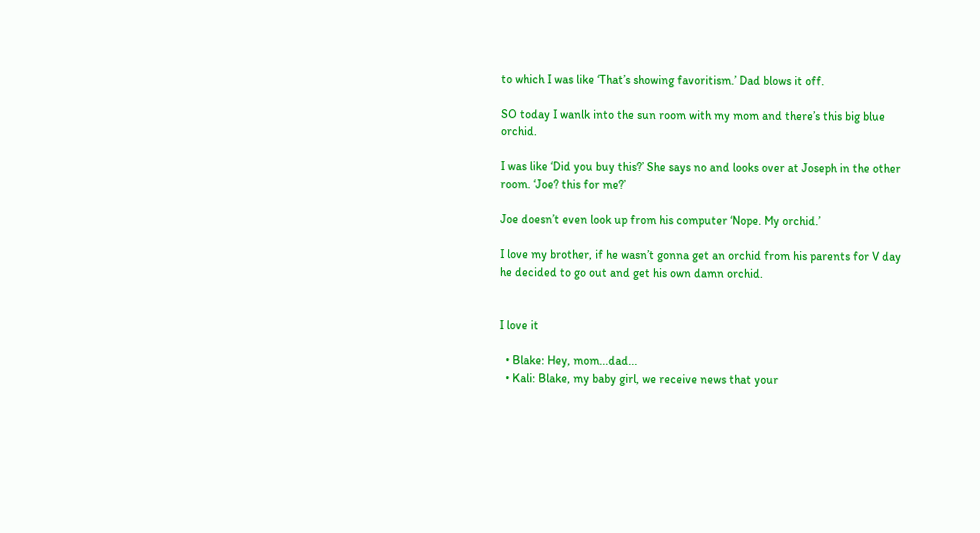to which I was like ‘That’s showing favoritism.’ Dad blows it off.

SO today I wanlk into the sun room with my mom and there’s this big blue orchid.

I was like ‘Did you buy this?’ She says no and looks over at Joseph in the other room. ‘Joe? this for me?’

Joe doesn’t even look up from his computer ‘Nope. My orchid.’

I love my brother, if he wasn’t gonna get an orchid from his parents for V day he decided to go out and get his own damn orchid.


I love it

  • Blake: Hey, mom...dad...
  • Kali: Blake, my baby girl, we receive news that your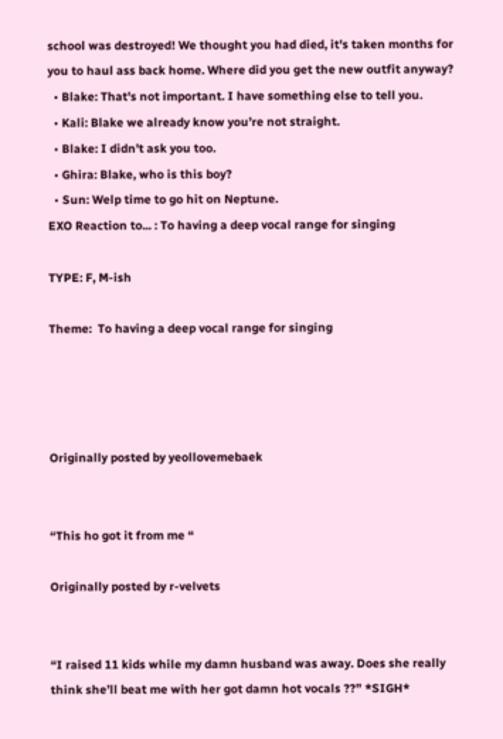school was destroyed! We thought you had died, it's taken months for you to haul ass back home. Where did you get the new outfit anyway?
  • Blake: That's not important. I have something else to tell you.
  • Kali: Blake we already know you’re not straight.
  • Blake: I didn't ask you too.
  • Ghira: Blake, who is this boy?
  • Sun: Welp time to go hit on Neptune.
EXO Reaction to... : To having a deep vocal range for singing

TYPE: F, M-ish

Theme:  To having a deep vocal range for singing




Originally posted by yeollovemebaek


“This ho got it from me “

Originally posted by r-velvets


“I raised 11 kids while my damn husband was away. Does she really think she’ll beat me with her got damn hot vocals ??” *SIGH*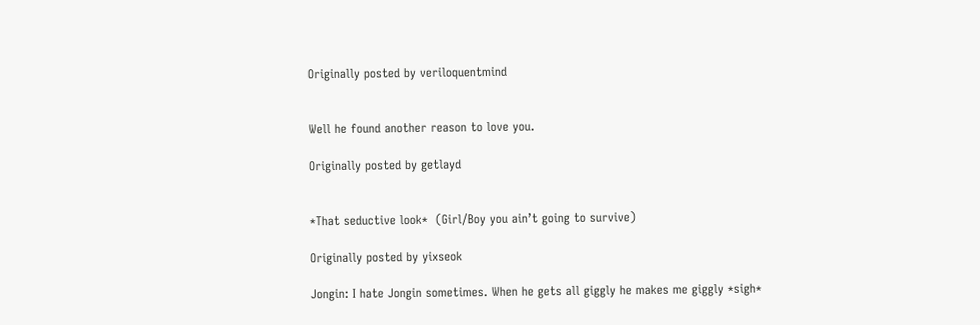Originally posted by veriloquentmind


Well he found another reason to love you.

Originally posted by getlayd


*That seductive look*  (Girl/Boy you ain’t going to survive)

Originally posted by yixseok

Jongin: I hate Jongin sometimes. When he gets all giggly he makes me giggly *sigh*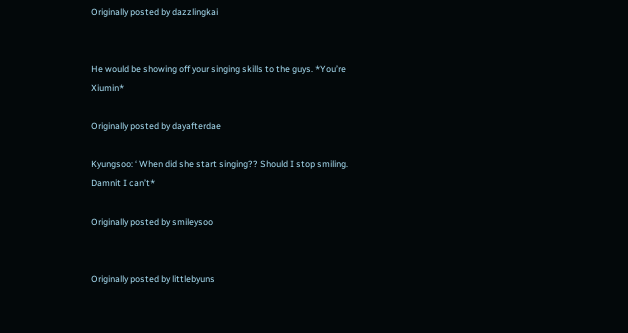Originally posted by dazzlingkai


He would be showing off your singing skills to the guys. *You’re Xiumin*

Originally posted by dayafterdae

Kyungsoo: ‘ When did she start singing?? Should I stop smiling. Damnit I can’t*

Originally posted by smileysoo


Originally posted by littlebyuns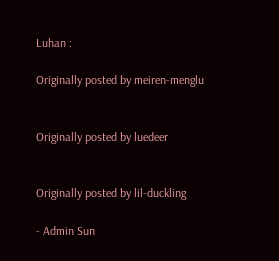Luhan :

Originally posted by meiren-menglu


Originally posted by luedeer


Originally posted by lil-duckling

- Admin Sun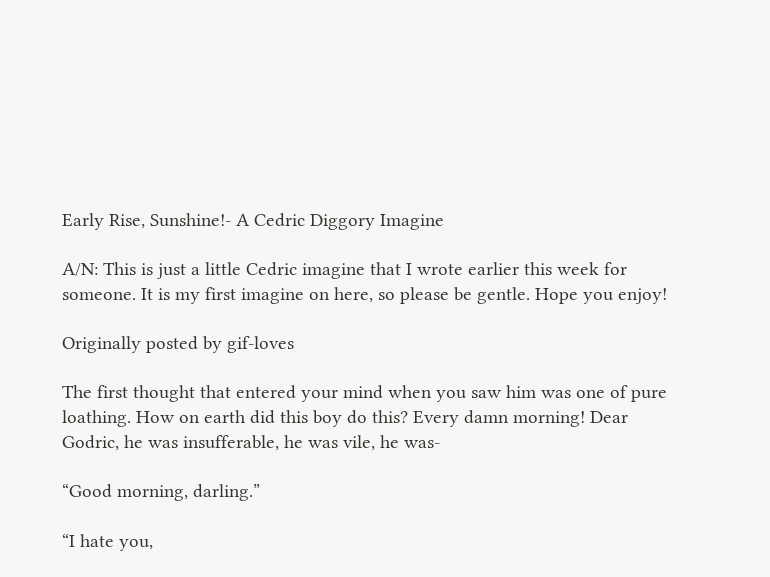Early Rise, Sunshine!- A Cedric Diggory Imagine

A/N: This is just a little Cedric imagine that I wrote earlier this week for someone. It is my first imagine on here, so please be gentle. Hope you enjoy!

Originally posted by gif-loves

The first thought that entered your mind when you saw him was one of pure loathing. How on earth did this boy do this? Every damn morning! Dear Godric, he was insufferable, he was vile, he was-

“Good morning, darling.”

“I hate you,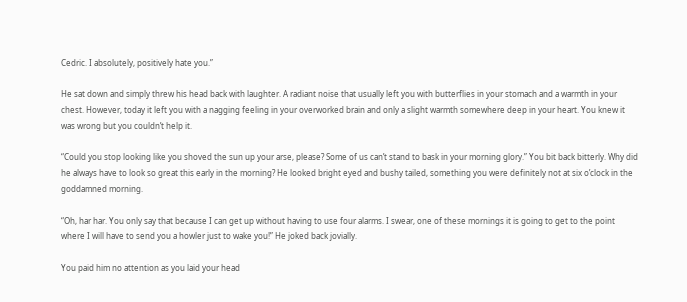Cedric. I absolutely, positively hate you.”

He sat down and simply threw his head back with laughter. A radiant noise that usually left you with butterflies in your stomach and a warmth in your chest. However, today it left you with a nagging feeling in your overworked brain and only a slight warmth somewhere deep in your heart. You knew it was wrong but you couldn’t help it.

“Could you stop looking like you shoved the sun up your arse, please? Some of us can’t stand to bask in your morning glory.” You bit back bitterly. Why did he always have to look so great this early in the morning? He looked bright eyed and bushy tailed, something you were definitely not at six o’clock in the goddamned morning.

“Oh, har har. You only say that because I can get up without having to use four alarms. I swear, one of these mornings it is going to get to the point where I will have to send you a howler just to wake you!” He joked back jovially.

You paid him no attention as you laid your head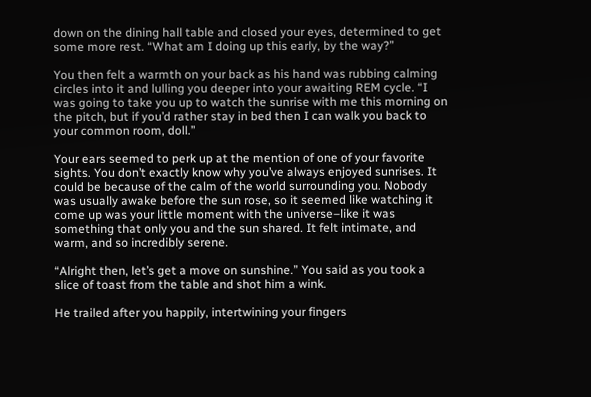down on the dining hall table and closed your eyes, determined to get some more rest. “What am I doing up this early, by the way?”

You then felt a warmth on your back as his hand was rubbing calming circles into it and lulling you deeper into your awaiting REM cycle. “I was going to take you up to watch the sunrise with me this morning on the pitch, but if you’d rather stay in bed then I can walk you back to your common room, doll.”

Your ears seemed to perk up at the mention of one of your favorite sights. You don’t exactly know why you’ve always enjoyed sunrises. It could be because of the calm of the world surrounding you. Nobody was usually awake before the sun rose, so it seemed like watching it come up was your little moment with the universe–like it was something that only you and the sun shared. It felt intimate, and warm, and so incredibly serene.

“Alright then, let’s get a move on sunshine.” You said as you took a slice of toast from the table and shot him a wink.

He trailed after you happily, intertwining your fingers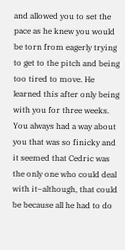and allowed you to set the pace as he knew you would be torn from eagerly trying to get to the pitch and being too tired to move. He learned this after only being with you for three weeks. You always had a way about you that was so finicky and it seemed that Cedric was the only one who could deal with it–although, that could be because all he had to do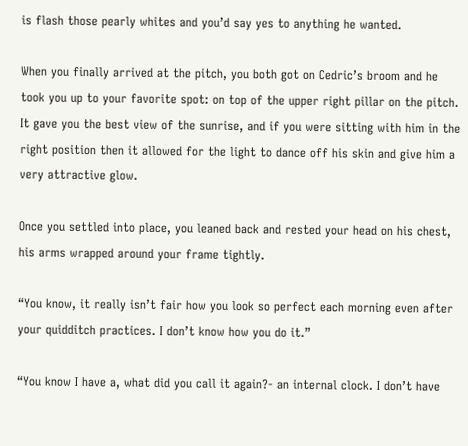is flash those pearly whites and you’d say yes to anything he wanted.

When you finally arrived at the pitch, you both got on Cedric’s broom and he took you up to your favorite spot: on top of the upper right pillar on the pitch. It gave you the best view of the sunrise, and if you were sitting with him in the right position then it allowed for the light to dance off his skin and give him a very attractive glow.

Once you settled into place, you leaned back and rested your head on his chest, his arms wrapped around your frame tightly.

“You know, it really isn’t fair how you look so perfect each morning even after your quidditch practices. I don’t know how you do it.”

“You know I have a, what did you call it again?- an internal clock. I don’t have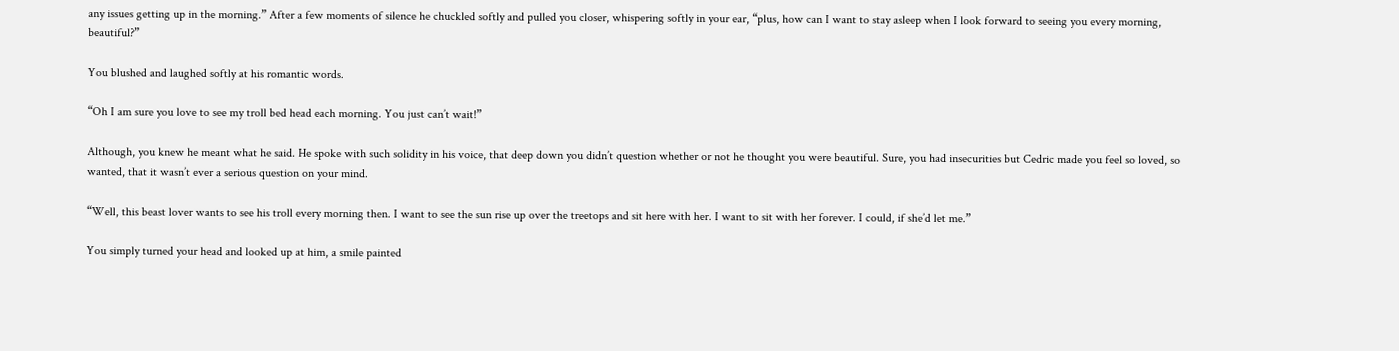any issues getting up in the morning.” After a few moments of silence he chuckled softly and pulled you closer, whispering softly in your ear, “plus, how can I want to stay asleep when I look forward to seeing you every morning, beautiful?”

You blushed and laughed softly at his romantic words.

“Oh I am sure you love to see my troll bed head each morning. You just can’t wait!”

Although, you knew he meant what he said. He spoke with such solidity in his voice, that deep down you didn’t question whether or not he thought you were beautiful. Sure, you had insecurities but Cedric made you feel so loved, so wanted, that it wasn’t ever a serious question on your mind.

“Well, this beast lover wants to see his troll every morning then. I want to see the sun rise up over the treetops and sit here with her. I want to sit with her forever. I could, if she’d let me.”

You simply turned your head and looked up at him, a smile painted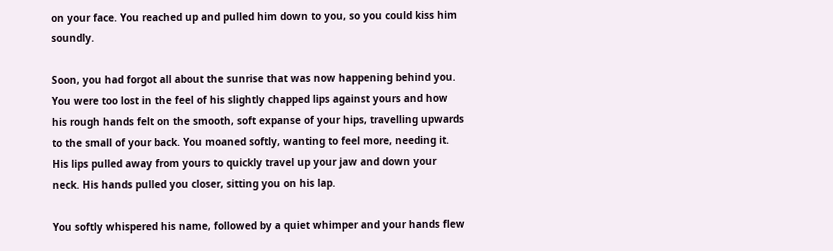on your face. You reached up and pulled him down to you, so you could kiss him soundly.

Soon, you had forgot all about the sunrise that was now happening behind you. You were too lost in the feel of his slightly chapped lips against yours and how his rough hands felt on the smooth, soft expanse of your hips, travelling upwards to the small of your back. You moaned softly, wanting to feel more, needing it. His lips pulled away from yours to quickly travel up your jaw and down your neck. His hands pulled you closer, sitting you on his lap.

You softly whispered his name, followed by a quiet whimper and your hands flew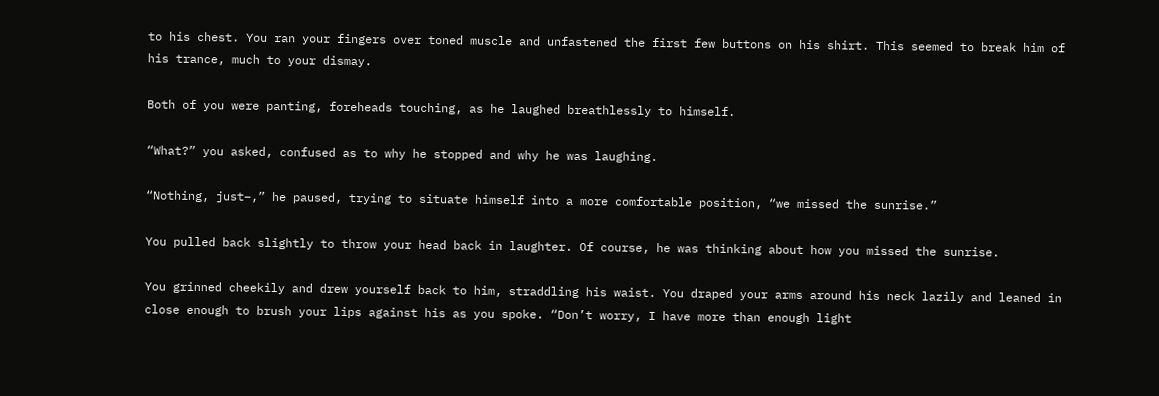to his chest. You ran your fingers over toned muscle and unfastened the first few buttons on his shirt. This seemed to break him of his trance, much to your dismay.

Both of you were panting, foreheads touching, as he laughed breathlessly to himself.

“What?” you asked, confused as to why he stopped and why he was laughing.

“Nothing, just–,” he paused, trying to situate himself into a more comfortable position, “we missed the sunrise.”

You pulled back slightly to throw your head back in laughter. Of course, he was thinking about how you missed the sunrise.

You grinned cheekily and drew yourself back to him, straddling his waist. You draped your arms around his neck lazily and leaned in close enough to brush your lips against his as you spoke. “Don’t worry, I have more than enough light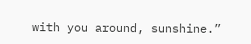with you around, sunshine.”